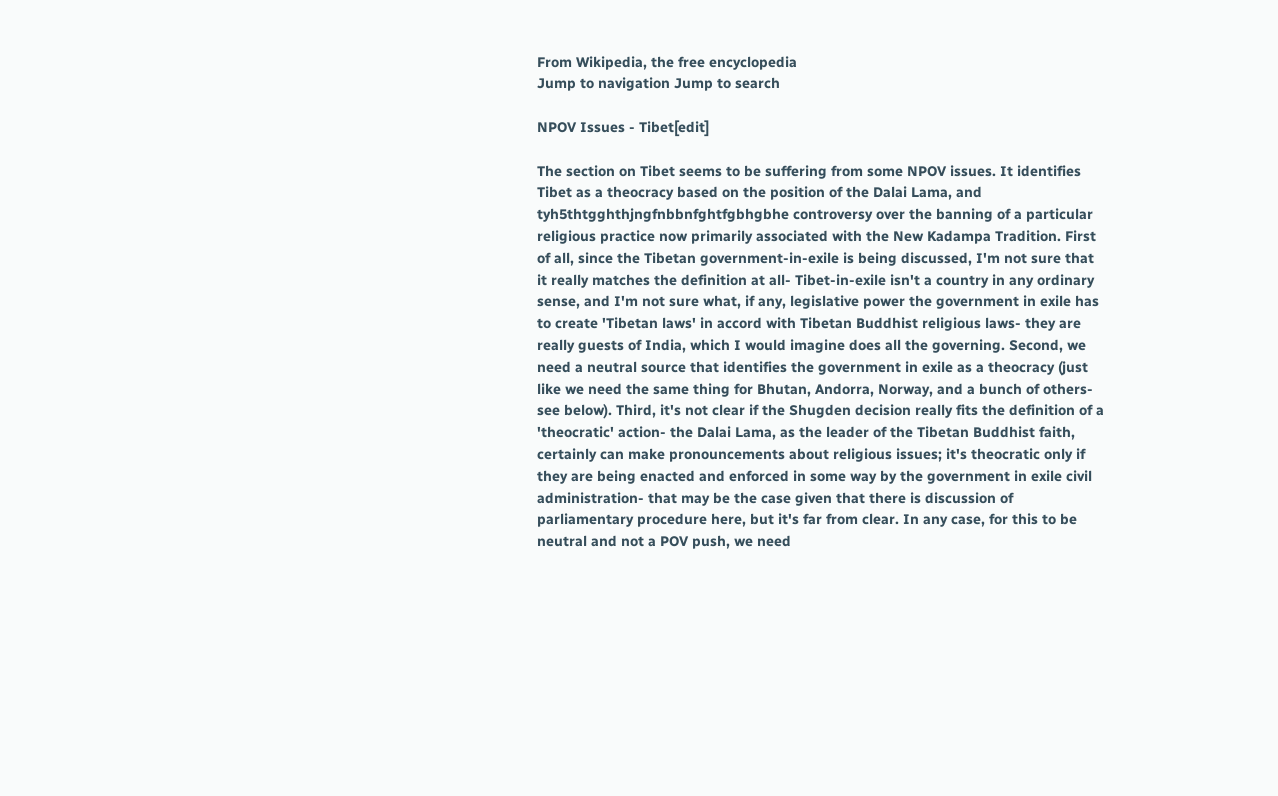From Wikipedia, the free encyclopedia
Jump to navigation Jump to search

NPOV Issues - Tibet[edit]

The section on Tibet seems to be suffering from some NPOV issues. It identifies Tibet as a theocracy based on the position of the Dalai Lama, and tyh5thtgghthjngfnbbnfghtfgbhgbhe controversy over the banning of a particular religious practice now primarily associated with the New Kadampa Tradition. First of all, since the Tibetan government-in-exile is being discussed, I'm not sure that it really matches the definition at all- Tibet-in-exile isn't a country in any ordinary sense, and I'm not sure what, if any, legislative power the government in exile has to create 'Tibetan laws' in accord with Tibetan Buddhist religious laws- they are really guests of India, which I would imagine does all the governing. Second, we need a neutral source that identifies the government in exile as a theocracy (just like we need the same thing for Bhutan, Andorra, Norway, and a bunch of others- see below). Third, it's not clear if the Shugden decision really fits the definition of a 'theocratic' action- the Dalai Lama, as the leader of the Tibetan Buddhist faith, certainly can make pronouncements about religious issues; it's theocratic only if they are being enacted and enforced in some way by the government in exile civil administration- that may be the case given that there is discussion of parliamentary procedure here, but it's far from clear. In any case, for this to be neutral and not a POV push, we need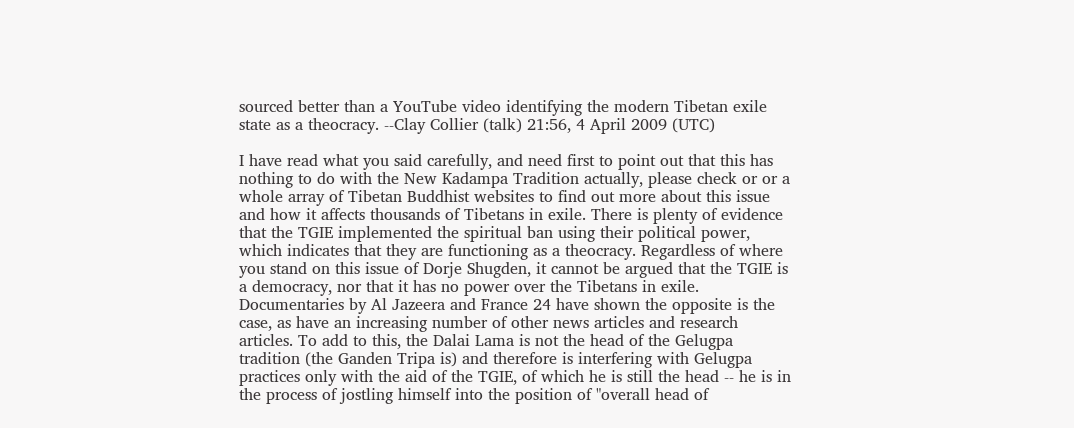sourced better than a YouTube video identifying the modern Tibetan exile state as a theocracy. --Clay Collier (talk) 21:56, 4 April 2009 (UTC)

I have read what you said carefully, and need first to point out that this has nothing to do with the New Kadampa Tradition actually, please check or or a whole array of Tibetan Buddhist websites to find out more about this issue and how it affects thousands of Tibetans in exile. There is plenty of evidence that the TGIE implemented the spiritual ban using their political power, which indicates that they are functioning as a theocracy. Regardless of where you stand on this issue of Dorje Shugden, it cannot be argued that the TGIE is a democracy, nor that it has no power over the Tibetans in exile. Documentaries by Al Jazeera and France 24 have shown the opposite is the case, as have an increasing number of other news articles and research articles. To add to this, the Dalai Lama is not the head of the Gelugpa tradition (the Ganden Tripa is) and therefore is interfering with Gelugpa practices only with the aid of the TGIE, of which he is still the head -- he is in the process of jostling himself into the position of "overall head of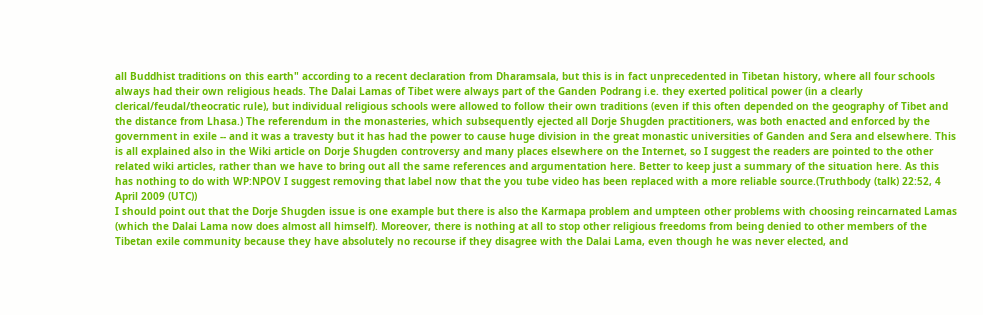all Buddhist traditions on this earth" according to a recent declaration from Dharamsala, but this is in fact unprecedented in Tibetan history, where all four schools always had their own religious heads. The Dalai Lamas of Tibet were always part of the Ganden Podrang i.e. they exerted political power (in a clearly clerical/feudal/theocratic rule), but individual religious schools were allowed to follow their own traditions (even if this often depended on the geography of Tibet and the distance from Lhasa.) The referendum in the monasteries, which subsequently ejected all Dorje Shugden practitioners, was both enacted and enforced by the government in exile -- and it was a travesty but it has had the power to cause huge division in the great monastic universities of Ganden and Sera and elsewhere. This is all explained also in the Wiki article on Dorje Shugden controversy and many places elsewhere on the Internet, so I suggest the readers are pointed to the other related wiki articles, rather than we have to bring out all the same references and argumentation here. Better to keep just a summary of the situation here. As this has nothing to do with WP:NPOV I suggest removing that label now that the you tube video has been replaced with a more reliable source.(Truthbody (talk) 22:52, 4 April 2009 (UTC))
I should point out that the Dorje Shugden issue is one example but there is also the Karmapa problem and umpteen other problems with choosing reincarnated Lamas (which the Dalai Lama now does almost all himself). Moreover, there is nothing at all to stop other religious freedoms from being denied to other members of the Tibetan exile community because they have absolutely no recourse if they disagree with the Dalai Lama, even though he was never elected, and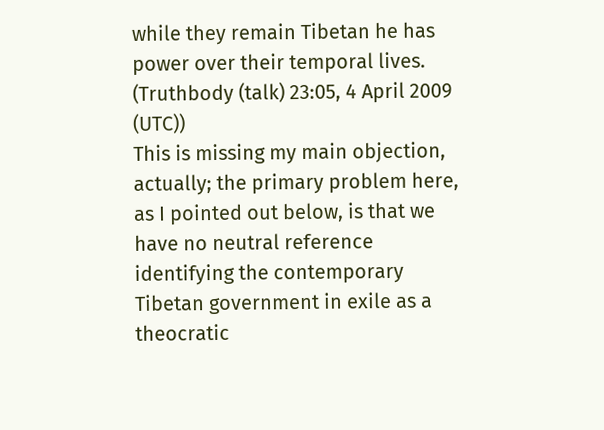while they remain Tibetan he has power over their temporal lives. (Truthbody (talk) 23:05, 4 April 2009 (UTC))
This is missing my main objection, actually; the primary problem here, as I pointed out below, is that we have no neutral reference identifying the contemporary Tibetan government in exile as a theocratic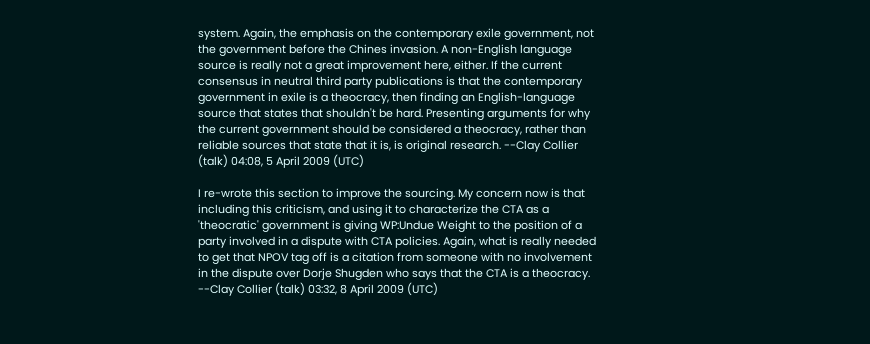system. Again, the emphasis on the contemporary exile government, not the government before the Chines invasion. A non-English language source is really not a great improvement here, either. If the current consensus in neutral third party publications is that the contemporary government in exile is a theocracy, then finding an English-language source that states that shouldn't be hard. Presenting arguments for why the current government should be considered a theocracy, rather than reliable sources that state that it is, is original research. --Clay Collier (talk) 04:08, 5 April 2009 (UTC)

I re-wrote this section to improve the sourcing. My concern now is that including this criticism, and using it to characterize the CTA as a 'theocratic' government is giving WP:Undue Weight to the position of a party involved in a dispute with CTA policies. Again, what is really needed to get that NPOV tag off is a citation from someone with no involvement in the dispute over Dorje Shugden who says that the CTA is a theocracy. --Clay Collier (talk) 03:32, 8 April 2009 (UTC)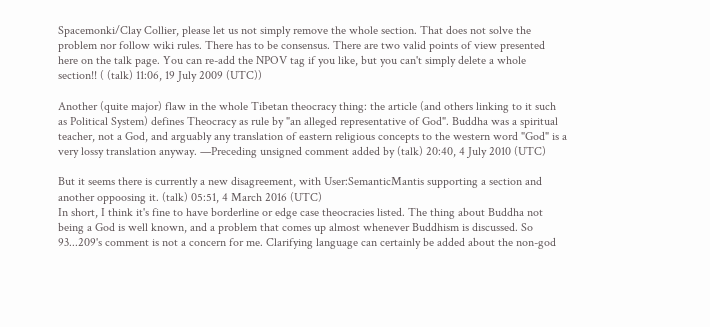Spacemonki/Clay Collier, please let us not simply remove the whole section. That does not solve the problem nor follow wiki rules. There has to be consensus. There are two valid points of view presented here on the talk page. You can re-add the NPOV tag if you like, but you can't simply delete a whole section!! ( (talk) 11:06, 19 July 2009 (UTC))

Another (quite major) flaw in the whole Tibetan theocracy thing: the article (and others linking to it such as Political System) defines Theocracy as rule by "an alleged representative of God". Buddha was a spiritual teacher, not a God, and arguably any translation of eastern religious concepts to the western word "God" is a very lossy translation anyway. —Preceding unsigned comment added by (talk) 20:40, 4 July 2010 (UTC)

But it seems there is currently a new disagreement, with User:SemanticMantis supporting a section and another oppoosing it. (talk) 05:51, 4 March 2016 (UTC)
In short, I think it's fine to have borderline or edge case theocracies listed. The thing about Buddha not being a God is well known, and a problem that comes up almost whenever Buddhism is discussed. So 93...209's comment is not a concern for me. Clarifying language can certainly be added about the non-god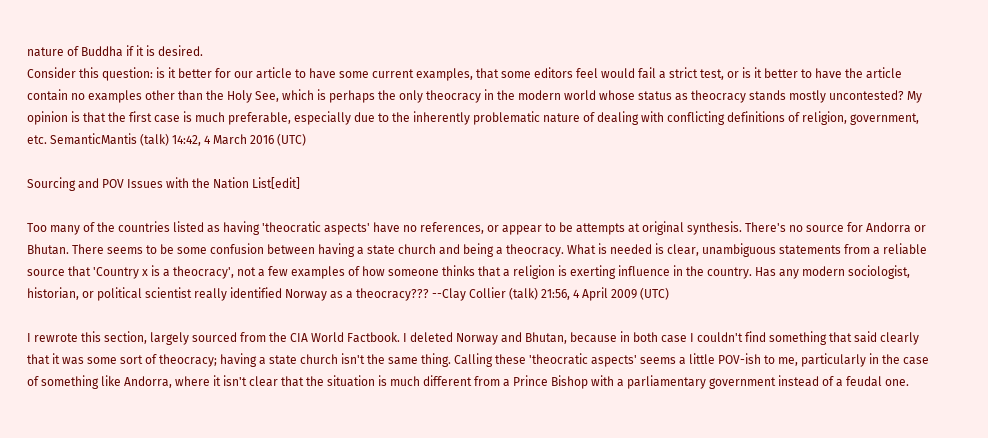nature of Buddha if it is desired.
Consider this question: is it better for our article to have some current examples, that some editors feel would fail a strict test, or is it better to have the article contain no examples other than the Holy See, which is perhaps the only theocracy in the modern world whose status as theocracy stands mostly uncontested? My opinion is that the first case is much preferable, especially due to the inherently problematic nature of dealing with conflicting definitions of religion, government, etc. SemanticMantis (talk) 14:42, 4 March 2016 (UTC)

Sourcing and POV Issues with the Nation List[edit]

Too many of the countries listed as having 'theocratic aspects' have no references, or appear to be attempts at original synthesis. There's no source for Andorra or Bhutan. There seems to be some confusion between having a state church and being a theocracy. What is needed is clear, unambiguous statements from a reliable source that 'Country x is a theocracy', not a few examples of how someone thinks that a religion is exerting influence in the country. Has any modern sociologist, historian, or political scientist really identified Norway as a theocracy??? --Clay Collier (talk) 21:56, 4 April 2009 (UTC)

I rewrote this section, largely sourced from the CIA World Factbook. I deleted Norway and Bhutan, because in both case I couldn't find something that said clearly that it was some sort of theocracy; having a state church isn't the same thing. Calling these 'theocratic aspects' seems a little POV-ish to me, particularly in the case of something like Andorra, where it isn't clear that the situation is much different from a Prince Bishop with a parliamentary government instead of a feudal one.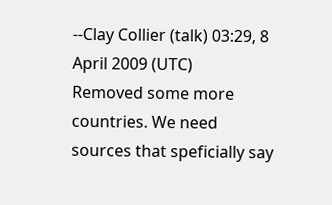--Clay Collier (talk) 03:29, 8 April 2009 (UTC)
Removed some more countries. We need sources that speficially say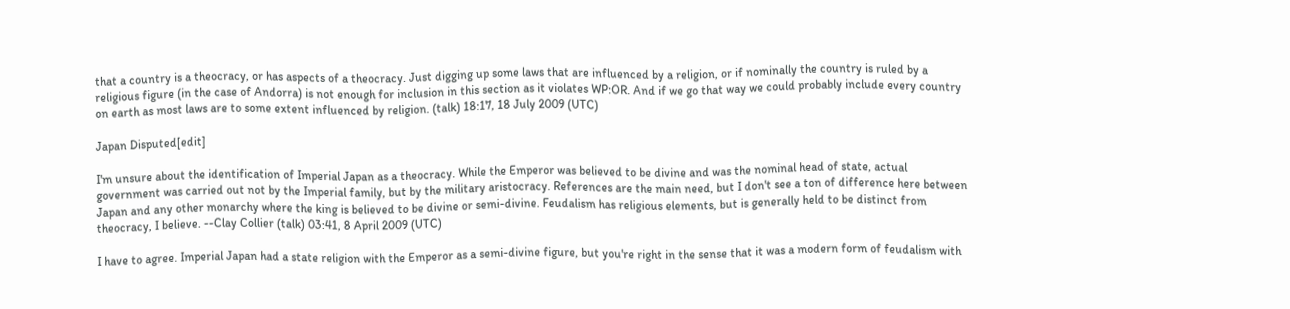that a country is a theocracy, or has aspects of a theocracy. Just digging up some laws that are influenced by a religion, or if nominally the country is ruled by a religious figure (in the case of Andorra) is not enough for inclusion in this section as it violates WP:OR. And if we go that way we could probably include every country on earth as most laws are to some extent influenced by religion. (talk) 18:17, 18 July 2009 (UTC)

Japan Disputed[edit]

I'm unsure about the identification of Imperial Japan as a theocracy. While the Emperor was believed to be divine and was the nominal head of state, actual government was carried out not by the Imperial family, but by the military aristocracy. References are the main need, but I don't see a ton of difference here between Japan and any other monarchy where the king is believed to be divine or semi-divine. Feudalism has religious elements, but is generally held to be distinct from theocracy, I believe. --Clay Collier (talk) 03:41, 8 April 2009 (UTC)

I have to agree. Imperial Japan had a state religion with the Emperor as a semi-divine figure, but you're right in the sense that it was a modern form of feudalism with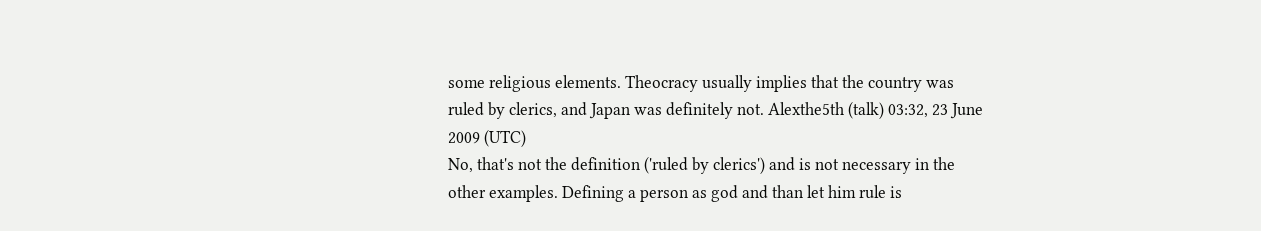some religious elements. Theocracy usually implies that the country was ruled by clerics, and Japan was definitely not. Alexthe5th (talk) 03:32, 23 June 2009 (UTC)
No, that's not the definition ('ruled by clerics') and is not necessary in the other examples. Defining a person as god and than let him rule is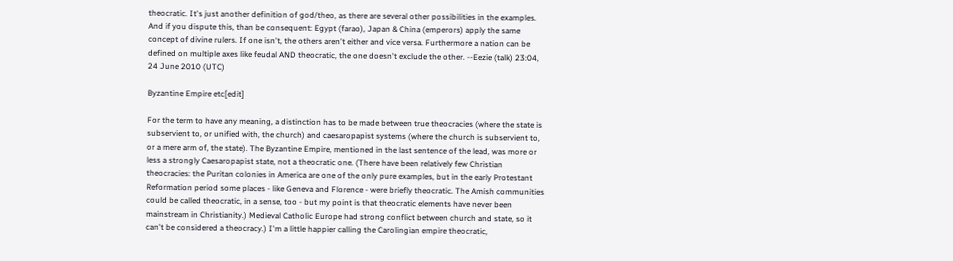theocratic. It's just another definition of god/theo, as there are several other possibilities in the examples. And if you dispute this, than be consequent: Egypt (farao), Japan & China (emperors) apply the same concept of divine rulers. If one isn't, the others aren't either and vice versa. Furthermore a nation can be defined on multiple axes like feudal AND theocratic, the one doesn't exclude the other. --Eezie (talk) 23:04, 24 June 2010 (UTC)

Byzantine Empire etc[edit]

For the term to have any meaning, a distinction has to be made between true theocracies (where the state is subservient to, or unified with, the church) and caesaropapist systems (where the church is subservient to, or a mere arm of, the state). The Byzantine Empire, mentioned in the last sentence of the lead, was more or less a strongly Caesaropapist state, not a theocratic one. (There have been relatively few Christian theocracies: the Puritan colonies in America are one of the only pure examples, but in the early Protestant Reformation period some places - like Geneva and Florence - were briefly theocratic. The Amish communities could be called theocratic, in a sense, too - but my point is that theocratic elements have never been mainstream in Christianity.) Medieval Catholic Europe had strong conflict between church and state, so it can't be considered a theocracy.) I'm a little happier calling the Carolingian empire theocratic,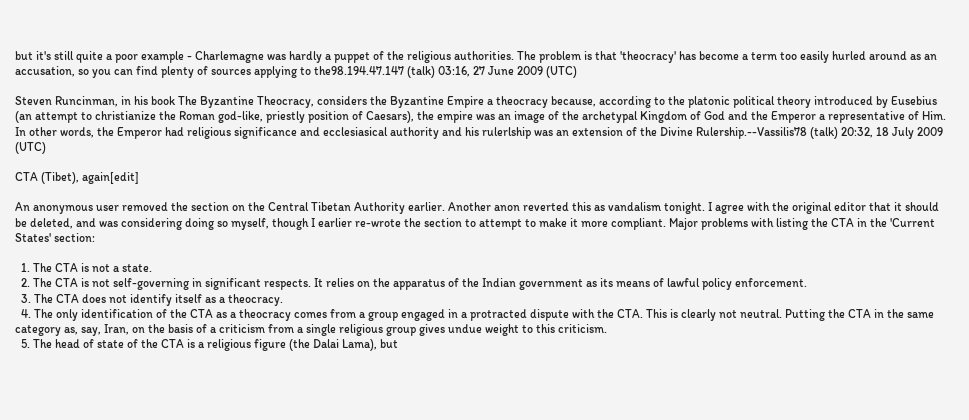but it's still quite a poor example - Charlemagne was hardly a puppet of the religious authorities. The problem is that 'theocracy' has become a term too easily hurled around as an accusation, so you can find plenty of sources applying to the98.194.47.147 (talk) 03:16, 27 June 2009 (UTC)

Steven Runcinman, in his book The Byzantine Theocracy, considers the Byzantine Empire a theocracy because, according to the platonic political theory introduced by Eusebius (an attempt to christianize the Roman god-like, priestly position of Caesars), the empire was an image of the archetypal Kingdom of God and the Emperor a representative of Him. In other words, the Emperor had religious significance and ecclesiasical authority and his rulerlship was an extension of the Divine Rulership.--Vassilis78 (talk) 20:32, 18 July 2009 (UTC)

CTA (Tibet), again[edit]

An anonymous user removed the section on the Central Tibetan Authority earlier. Another anon reverted this as vandalism tonight. I agree with the original editor that it should be deleted, and was considering doing so myself, though I earlier re-wrote the section to attempt to make it more compliant. Major problems with listing the CTA in the 'Current States' section:

  1. The CTA is not a state.
  2. The CTA is not self-governing in significant respects. It relies on the apparatus of the Indian government as its means of lawful policy enforcement.
  3. The CTA does not identify itself as a theocracy.
  4. The only identification of the CTA as a theocracy comes from a group engaged in a protracted dispute with the CTA. This is clearly not neutral. Putting the CTA in the same category as, say, Iran, on the basis of a criticism from a single religious group gives undue weight to this criticism.
  5. The head of state of the CTA is a religious figure (the Dalai Lama), but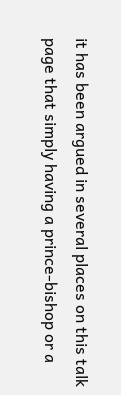it has been argued in several places on this talk page that simply having a prince-bishop or a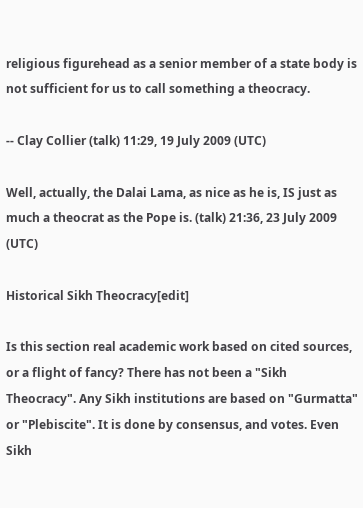religious figurehead as a senior member of a state body is not sufficient for us to call something a theocracy.

-- Clay Collier (talk) 11:29, 19 July 2009 (UTC)

Well, actually, the Dalai Lama, as nice as he is, IS just as much a theocrat as the Pope is. (talk) 21:36, 23 July 2009 (UTC)

Historical Sikh Theocracy[edit]

Is this section real academic work based on cited sources, or a flight of fancy? There has not been a "Sikh Theocracy". Any Sikh institutions are based on "Gurmatta" or "Plebiscite". It is done by consensus, and votes. Even Sikh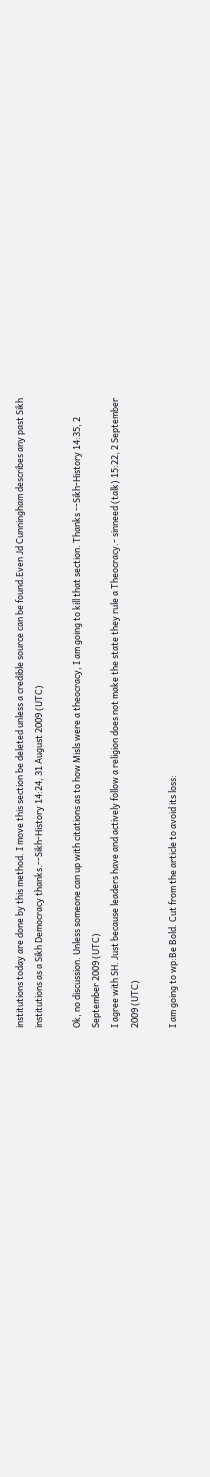institutions today are done by this method. I move this section be deleted unless a credible source can be found.Even Jd Cunningham describes any past Sikh institutions as a Sikh Democracy thanks.--Sikh-History 14:24, 31 August 2009 (UTC)

Ok, no discussion. Unless someone can up with citations as to how Misls were a theocracy, I am going to kill that section. Thanks --Sikh-History 14:35, 2 September 2009 (UTC)
I agree with SH. Just because leaders have and actively follow a religion does not make the state they rule a Theocracy.- sinneed (talk) 15:22, 2 September 2009 (UTC)

I am going to wp:Be Bold. Cut from the article to avoid its loss: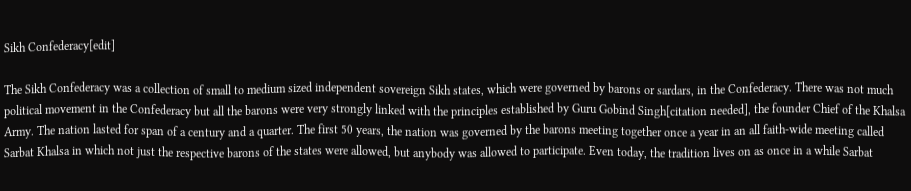Sikh Confederacy[edit]

The Sikh Confederacy was a collection of small to medium sized independent sovereign Sikh states, which were governed by barons or sardars, in the Confederacy. There was not much political movement in the Confederacy but all the barons were very strongly linked with the principles established by Guru Gobind Singh[citation needed], the founder Chief of the Khalsa Army. The nation lasted for span of a century and a quarter. The first 50 years, the nation was governed by the barons meeting together once a year in an all faith-wide meeting called Sarbat Khalsa in which not just the respective barons of the states were allowed, but anybody was allowed to participate. Even today, the tradition lives on as once in a while Sarbat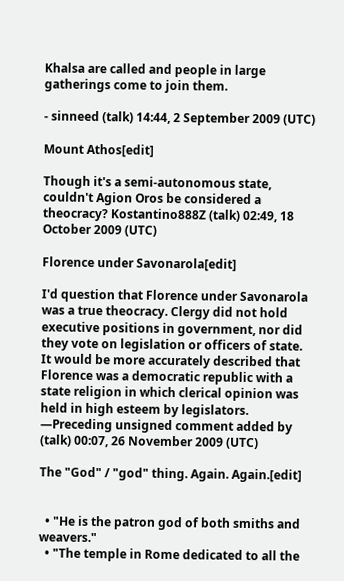Khalsa are called and people in large gatherings come to join them.

- sinneed (talk) 14:44, 2 September 2009 (UTC)

Mount Athos[edit]

Though it's a semi-autonomous state, couldn't Agion Oros be considered a theocracy? Kostantino888Z (talk) 02:49, 18 October 2009 (UTC)

Florence under Savonarola[edit]

I'd question that Florence under Savonarola was a true theocracy. Clergy did not hold executive positions in government, nor did they vote on legislation or officers of state. It would be more accurately described that Florence was a democratic republic with a state religion in which clerical opinion was held in high esteem by legislators. —Preceding unsigned comment added by (talk) 00:07, 26 November 2009 (UTC)

The "God" / "god" thing. Again. Again.[edit]


  • "He is the patron god of both smiths and weavers."
  • "The temple in Rome dedicated to all the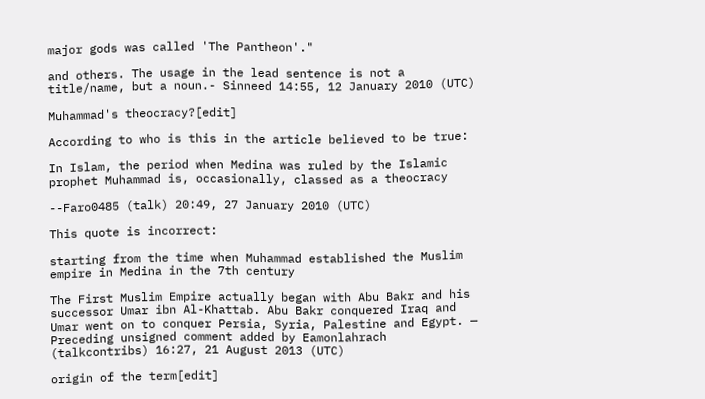major gods was called 'The Pantheon'."

and others. The usage in the lead sentence is not a title/name, but a noun.- Sinneed 14:55, 12 January 2010 (UTC)

Muhammad's theocracy?[edit]

According to who is this in the article believed to be true:

In Islam, the period when Medina was ruled by the Islamic prophet Muhammad is, occasionally, classed as a theocracy

--Faro0485 (talk) 20:49, 27 January 2010 (UTC)

This quote is incorrect:

starting from the time when Muhammad established the Muslim empire in Medina in the 7th century

The First Muslim Empire actually began with Abu Bakr and his successor Umar ibn Al-Khattab. Abu Bakr conquered Iraq and Umar went on to conquer Persia, Syria, Palestine and Egypt. — Preceding unsigned comment added by Eamonlahrach (talkcontribs) 16:27, 21 August 2013 (UTC)

origin of the term[edit]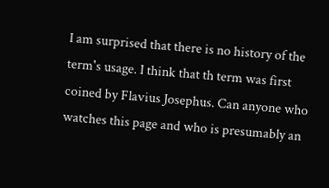I am surprised that there is no history of the term's usage. I think that th term was first coined by Flavius Josephus. Can anyone who watches this page and who is presumably an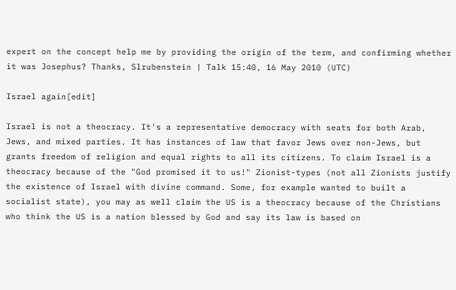expert on the concept help me by providing the origin of the term, and confirming whether it was Josephus? Thanks, Slrubenstein | Talk 15:40, 16 May 2010 (UTC)

Israel again[edit]

Israel is not a theocracy. It's a representative democracy with seats for both Arab, Jews, and mixed parties. It has instances of law that favor Jews over non-Jews, but grants freedom of religion and equal rights to all its citizens. To claim Israel is a theocracy because of the "God promised it to us!" Zionist-types (not all Zionists justify the existence of Israel with divine command. Some, for example wanted to built a socialist state), you may as well claim the US is a theocracy because of the Christians who think the US is a nation blessed by God and say its law is based on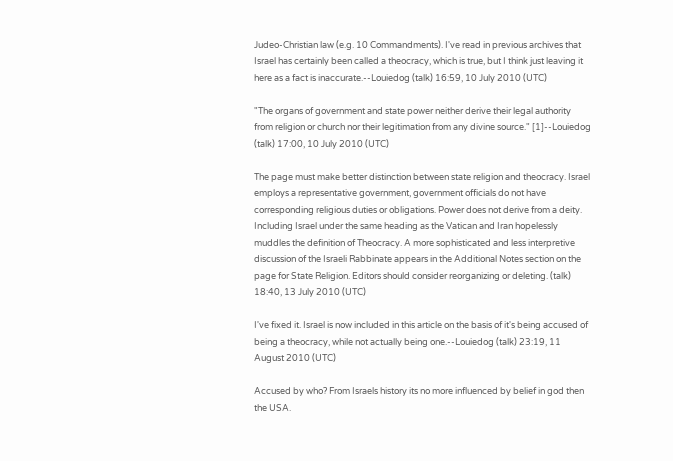Judeo-Christian law (e.g. 10 Commandments). I've read in previous archives that Israel has certainly been called a theocracy, which is true, but I think just leaving it here as a fact is inaccurate.--Louiedog (talk) 16:59, 10 July 2010 (UTC)

"The organs of government and state power neither derive their legal authority from religion or church nor their legitimation from any divine source." [1]--Louiedog (talk) 17:00, 10 July 2010 (UTC)

The page must make better distinction between state religion and theocracy. Israel employs a representative government, government officials do not have corresponding religious duties or obligations. Power does not derive from a deity. Including Israel under the same heading as the Vatican and Iran hopelessly muddles the definition of Theocracy. A more sophisticated and less interpretive discussion of the Israeli Rabbinate appears in the Additional Notes section on the page for State Religion. Editors should consider reorganizing or deleting. (talk) 18:40, 13 July 2010 (UTC)

I've fixed it. Israel is now included in this article on the basis of it's being accused of being a theocracy, while not actually being one.--Louiedog (talk) 23:19, 11 August 2010 (UTC)

Accused by who? From Israels history its no more influenced by belief in god then the USA.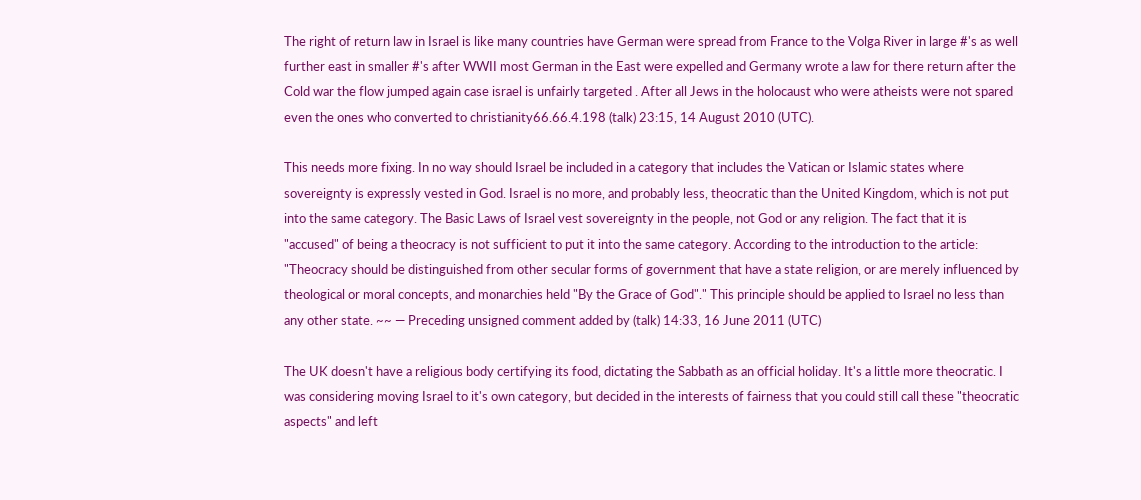The right of return law in Israel is like many countries have German were spread from France to the Volga River in large #'s as well further east in smaller #'s after WWII most German in the East were expelled and Germany wrote a law for there return after the Cold war the flow jumped again case israel is unfairly targeted . After all Jews in the holocaust who were atheists were not spared even the ones who converted to christianity66.66.4.198 (talk) 23:15, 14 August 2010 (UTC).

This needs more fixing. In no way should Israel be included in a category that includes the Vatican or Islamic states where sovereignty is expressly vested in God. Israel is no more, and probably less, theocratic than the United Kingdom, which is not put into the same category. The Basic Laws of Israel vest sovereignty in the people, not God or any religion. The fact that it is "accused" of being a theocracy is not sufficient to put it into the same category. According to the introduction to the article: "Theocracy should be distinguished from other secular forms of government that have a state religion, or are merely influenced by theological or moral concepts, and monarchies held "By the Grace of God"." This principle should be applied to Israel no less than any other state. ~~ — Preceding unsigned comment added by (talk) 14:33, 16 June 2011 (UTC)

The UK doesn't have a religious body certifying its food, dictating the Sabbath as an official holiday. It's a little more theocratic. I was considering moving Israel to it's own category, but decided in the interests of fairness that you could still call these "theocratic aspects" and left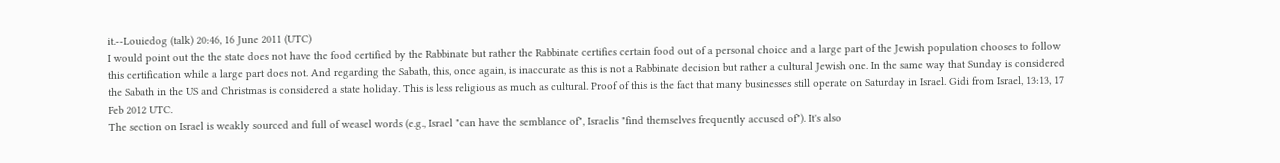it.--Louiedog (talk) 20:46, 16 June 2011 (UTC)
I would point out the the state does not have the food certified by the Rabbinate but rather the Rabbinate certifies certain food out of a personal choice and a large part of the Jewish population chooses to follow this certification while a large part does not. And regarding the Sabath, this, once again, is inaccurate as this is not a Rabbinate decision but rather a cultural Jewish one. In the same way that Sunday is considered the Sabath in the US and Christmas is considered a state holiday. This is less religious as much as cultural. Proof of this is the fact that many businesses still operate on Saturday in Israel. Gidi from Israel, 13:13, 17 Feb 2012 UTC.
The section on Israel is weakly sourced and full of weasel words (e.g., Israel "can have the semblance of", Israelis "find themselves frequently accused of"). It's also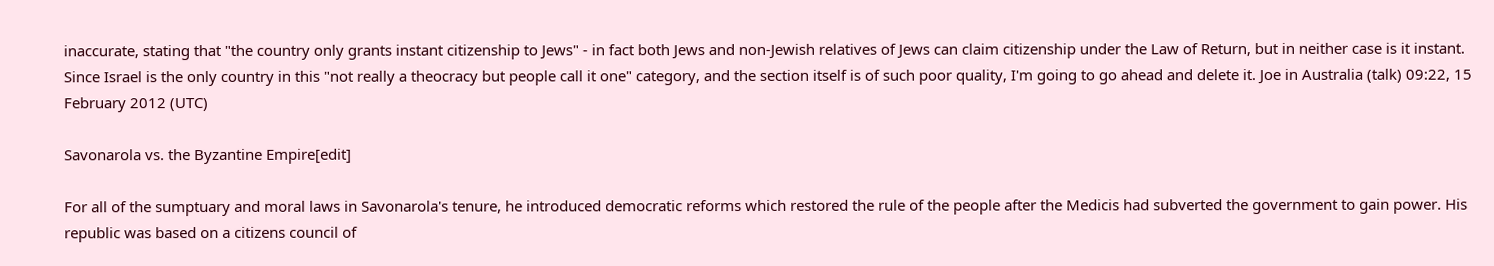inaccurate, stating that "the country only grants instant citizenship to Jews" - in fact both Jews and non-Jewish relatives of Jews can claim citizenship under the Law of Return, but in neither case is it instant. Since Israel is the only country in this "not really a theocracy but people call it one" category, and the section itself is of such poor quality, I'm going to go ahead and delete it. Joe in Australia (talk) 09:22, 15 February 2012 (UTC)

Savonarola vs. the Byzantine Empire[edit]

For all of the sumptuary and moral laws in Savonarola's tenure, he introduced democratic reforms which restored the rule of the people after the Medicis had subverted the government to gain power. His republic was based on a citizens council of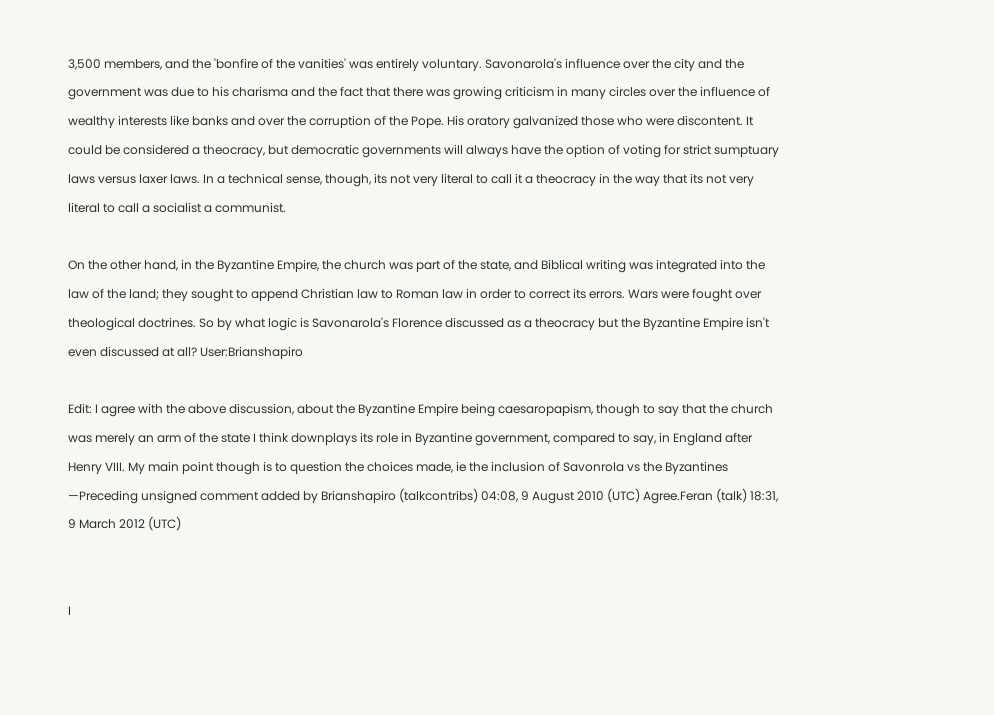3,500 members, and the 'bonfire of the vanities' was entirely voluntary. Savonarola's influence over the city and the government was due to his charisma and the fact that there was growing criticism in many circles over the influence of wealthy interests like banks and over the corruption of the Pope. His oratory galvanized those who were discontent. It could be considered a theocracy, but democratic governments will always have the option of voting for strict sumptuary laws versus laxer laws. In a technical sense, though, its not very literal to call it a theocracy in the way that its not very literal to call a socialist a communist.

On the other hand, in the Byzantine Empire, the church was part of the state, and Biblical writing was integrated into the law of the land; they sought to append Christian law to Roman law in order to correct its errors. Wars were fought over theological doctrines. So by what logic is Savonarola's Florence discussed as a theocracy but the Byzantine Empire isn't even discussed at all? User:Brianshapiro

Edit: I agree with the above discussion, about the Byzantine Empire being caesaropapism, though to say that the church was merely an arm of the state I think downplays its role in Byzantine government, compared to say, in England after Henry VIII. My main point though is to question the choices made, ie the inclusion of Savonrola vs the Byzantines —Preceding unsigned comment added by Brianshapiro (talkcontribs) 04:08, 9 August 2010 (UTC) Agree.Feran (talk) 18:31, 9 March 2012 (UTC)


I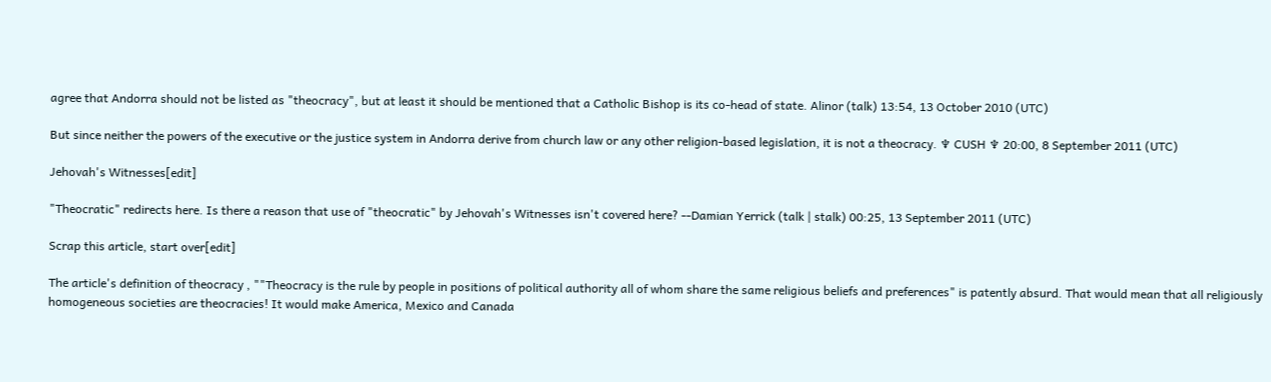agree that Andorra should not be listed as "theocracy", but at least it should be mentioned that a Catholic Bishop is its co-head of state. Alinor (talk) 13:54, 13 October 2010 (UTC)

But since neither the powers of the executive or the justice system in Andorra derive from church law or any other religion-based legislation, it is not a theocracy. ♆ CUSH ♆ 20:00, 8 September 2011 (UTC)

Jehovah's Witnesses[edit]

"Theocratic" redirects here. Is there a reason that use of "theocratic" by Jehovah's Witnesses isn't covered here? --Damian Yerrick (talk | stalk) 00:25, 13 September 2011 (UTC)

Scrap this article, start over[edit]

The article's definition of theocracy , ""Theocracy is the rule by people in positions of political authority all of whom share the same religious beliefs and preferences" is patently absurd. That would mean that all religiously homogeneous societies are theocracies! It would make America, Mexico and Canada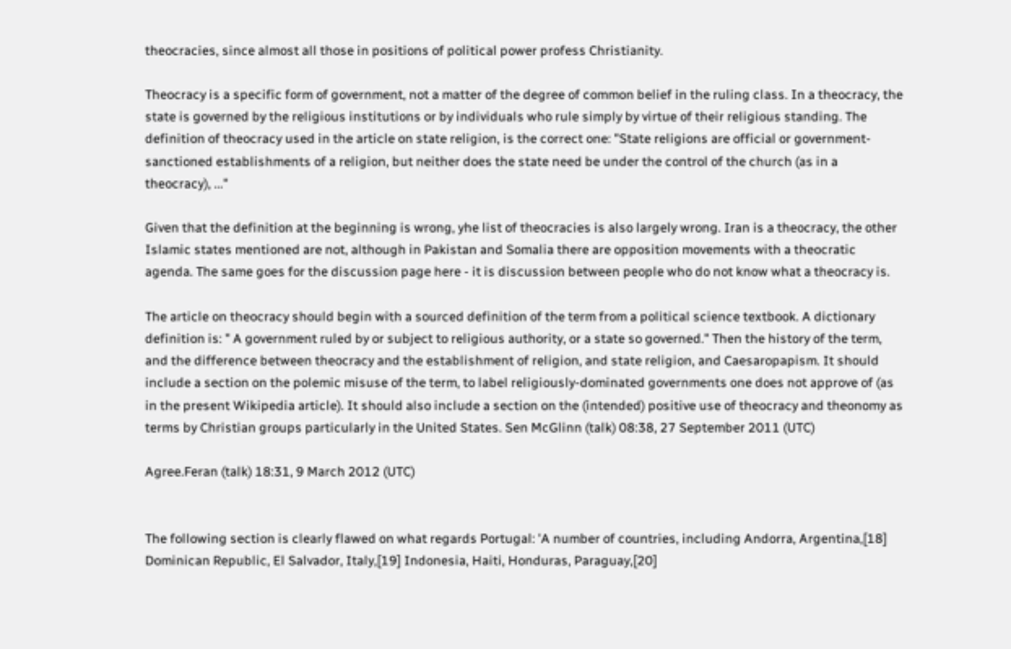theocracies, since almost all those in positions of political power profess Christianity.

Theocracy is a specific form of government, not a matter of the degree of common belief in the ruling class. In a theocracy, the state is governed by the religious institutions or by individuals who rule simply by virtue of their religious standing. The definition of theocracy used in the article on state religion, is the correct one: "State religions are official or government-sanctioned establishments of a religion, but neither does the state need be under the control of the church (as in a theocracy), ..."

Given that the definition at the beginning is wrong, yhe list of theocracies is also largely wrong. Iran is a theocracy, the other Islamic states mentioned are not, although in Pakistan and Somalia there are opposition movements with a theocratic agenda. The same goes for the discussion page here - it is discussion between people who do not know what a theocracy is.

The article on theocracy should begin with a sourced definition of the term from a political science textbook. A dictionary definition is: " A government ruled by or subject to religious authority, or a state so governed." Then the history of the term, and the difference between theocracy and the establishment of religion, and state religion, and Caesaropapism. It should include a section on the polemic misuse of the term, to label religiously-dominated governments one does not approve of (as in the present Wikipedia article). It should also include a section on the (intended) positive use of theocracy and theonomy as terms by Christian groups particularly in the United States. Sen McGlinn (talk) 08:38, 27 September 2011 (UTC)

Agree.Feran (talk) 18:31, 9 March 2012 (UTC)


The following section is clearly flawed on what regards Portugal: 'A number of countries, including Andorra, Argentina,[18] Dominican Republic, El Salvador, Italy,[19] Indonesia, Haiti, Honduras, Paraguay,[20]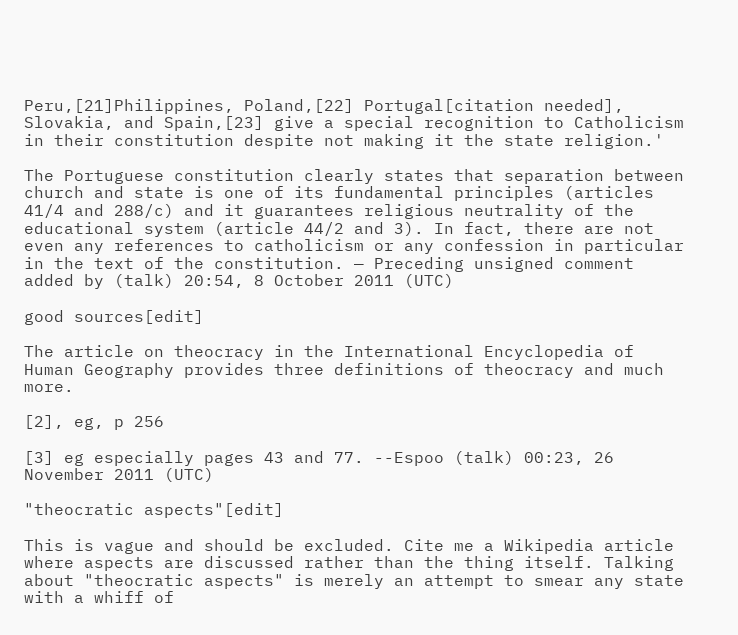Peru,[21]Philippines, Poland,[22] Portugal[citation needed], Slovakia, and Spain,[23] give a special recognition to Catholicism in their constitution despite not making it the state religion.'

The Portuguese constitution clearly states that separation between church and state is one of its fundamental principles (articles 41/4 and 288/c) and it guarantees religious neutrality of the educational system (article 44/2 and 3). In fact, there are not even any references to catholicism or any confession in particular in the text of the constitution. — Preceding unsigned comment added by (talk) 20:54, 8 October 2011 (UTC)

good sources[edit]

The article on theocracy in the International Encyclopedia of Human Geography provides three definitions of theocracy and much more.

[2], eg, p 256

[3] eg especially pages 43 and 77. --Espoo (talk) 00:23, 26 November 2011 (UTC)

"theocratic aspects"[edit]

This is vague and should be excluded. Cite me a Wikipedia article where aspects are discussed rather than the thing itself. Talking about "theocratic aspects" is merely an attempt to smear any state with a whiff of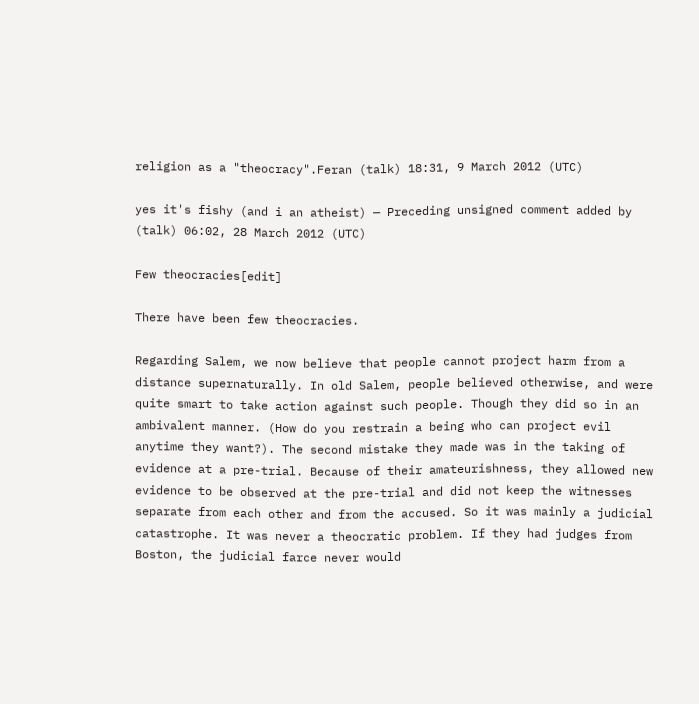religion as a "theocracy".Feran (talk) 18:31, 9 March 2012 (UTC)

yes it's fishy (and i an atheist) — Preceding unsigned comment added by (talk) 06:02, 28 March 2012 (UTC)

Few theocracies[edit]

There have been few theocracies.

Regarding Salem, we now believe that people cannot project harm from a distance supernaturally. In old Salem, people believed otherwise, and were quite smart to take action against such people. Though they did so in an ambivalent manner. (How do you restrain a being who can project evil anytime they want?). The second mistake they made was in the taking of evidence at a pre-trial. Because of their amateurishness, they allowed new evidence to be observed at the pre-trial and did not keep the witnesses separate from each other and from the accused. So it was mainly a judicial catastrophe. It was never a theocratic problem. If they had judges from Boston, the judicial farce never would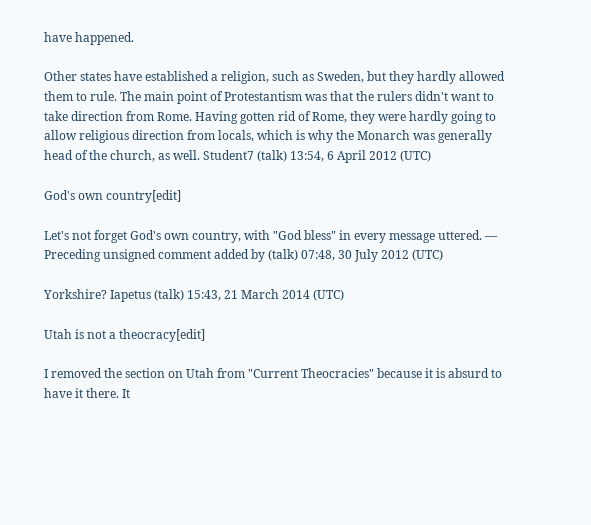have happened.

Other states have established a religion, such as Sweden, but they hardly allowed them to rule. The main point of Protestantism was that the rulers didn't want to take direction from Rome. Having gotten rid of Rome, they were hardly going to allow religious direction from locals, which is why the Monarch was generally head of the church, as well. Student7 (talk) 13:54, 6 April 2012 (UTC)

God's own country[edit]

Let's not forget God's own country, with "God bless" in every message uttered. — Preceding unsigned comment added by (talk) 07:48, 30 July 2012 (UTC)

Yorkshire? Iapetus (talk) 15:43, 21 March 2014 (UTC)

Utah is not a theocracy[edit]

I removed the section on Utah from "Current Theocracies" because it is absurd to have it there. It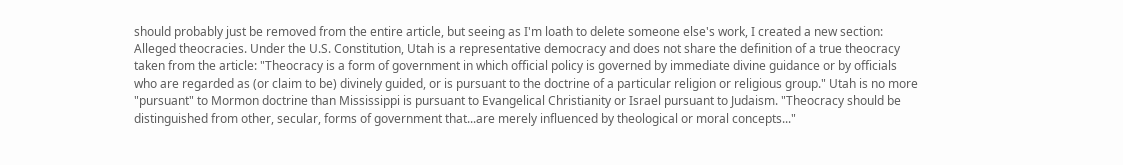should probably just be removed from the entire article, but seeing as I'm loath to delete someone else's work, I created a new section: Alleged theocracies. Under the U.S. Constitution, Utah is a representative democracy and does not share the definition of a true theocracy taken from the article: "Theocracy is a form of government in which official policy is governed by immediate divine guidance or by officials who are regarded as (or claim to be) divinely guided, or is pursuant to the doctrine of a particular religion or religious group." Utah is no more "pursuant" to Mormon doctrine than Mississippi is pursuant to Evangelical Christianity or Israel pursuant to Judaism. "Theocracy should be distinguished from other, secular, forms of government that...are merely influenced by theological or moral concepts..."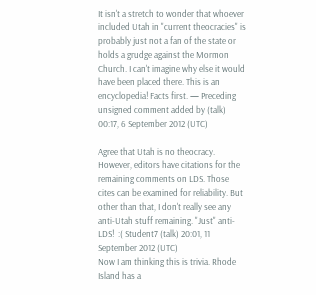It isn't a stretch to wonder that whoever included Utah in "current theocracies" is probably just not a fan of the state or holds a grudge against the Mormon Church. I can't imagine why else it would have been placed there. This is an encyclopedia! Facts first. — Preceding unsigned comment added by (talk) 00:17, 6 September 2012 (UTC)

Agree that Utah is no theocracy. However, editors have citations for the remaining comments on LDS. Those cites can be examined for reliability. But other than that, I don't really see any anti-Utah stuff remaining. "Just" anti-LDS!  :( Student7 (talk) 20:01, 11 September 2012 (UTC)
Now I am thinking this is trivia. Rhode Island has a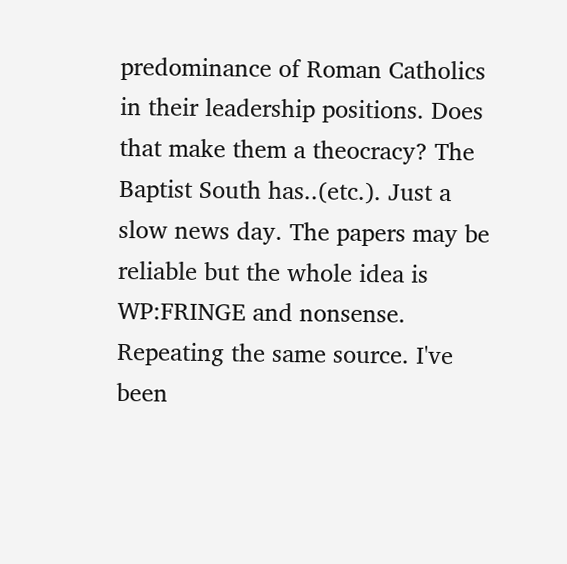predominance of Roman Catholics in their leadership positions. Does that make them a theocracy? The Baptist South has..(etc.). Just a slow news day. The papers may be reliable but the whole idea is WP:FRINGE and nonsense. Repeating the same source. I've been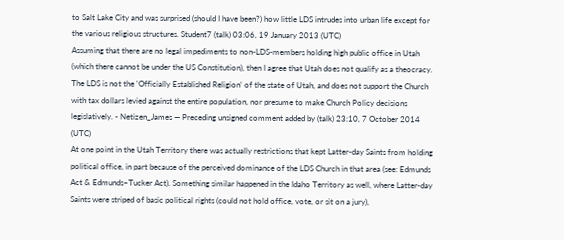to Salt Lake City and was surprised (should I have been?) how little LDS intrudes into urban life except for the various religious structures. Student7 (talk) 03:06, 19 January 2013 (UTC)
Assuming that there are no legal impediments to non-LDS-members holding high public office in Utah (which there cannot be under the US Constitution), then I agree that Utah does not qualify as a theocracy. The LDS is not the 'Officially Established Religion' of the state of Utah, and does not support the Church with tax dollars levied against the entire population, nor presume to make Church Policy decisions legislatively. - Netizen_James — Preceding unsigned comment added by (talk) 23:10, 7 October 2014 (UTC)
At one point in the Utah Territory there was actually restrictions that kept Latter-day Saints from holding political office, in part because of the perceived dominance of the LDS Church in that area (see: Edmunds Act & Edmunds–Tucker Act). Something similar happened in the Idaho Territory as well, where Latter-day Saints were striped of basic political rights (could not hold office, vote, or sit on a jury),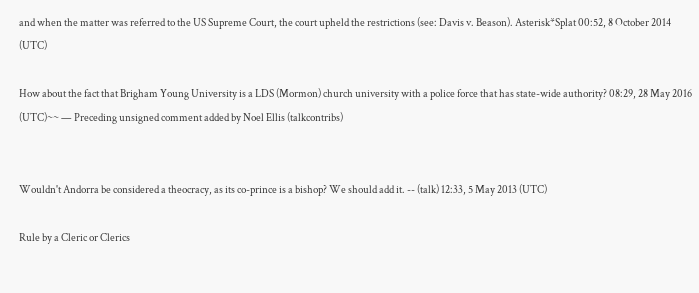and when the matter was referred to the US Supreme Court, the court upheld the restrictions (see: Davis v. Beason). Asterisk*Splat 00:52, 8 October 2014 (UTC)

How about the fact that Brigham Young University is a LDS (Mormon) church university with a police force that has state-wide authority? 08:29, 28 May 2016 (UTC)~~ — Preceding unsigned comment added by Noel Ellis (talkcontribs)


Wouldn't Andorra be considered a theocracy, as its co-prince is a bishop? We should add it. -- (talk) 12:33, 5 May 2013 (UTC)

Rule by a Cleric or Clerics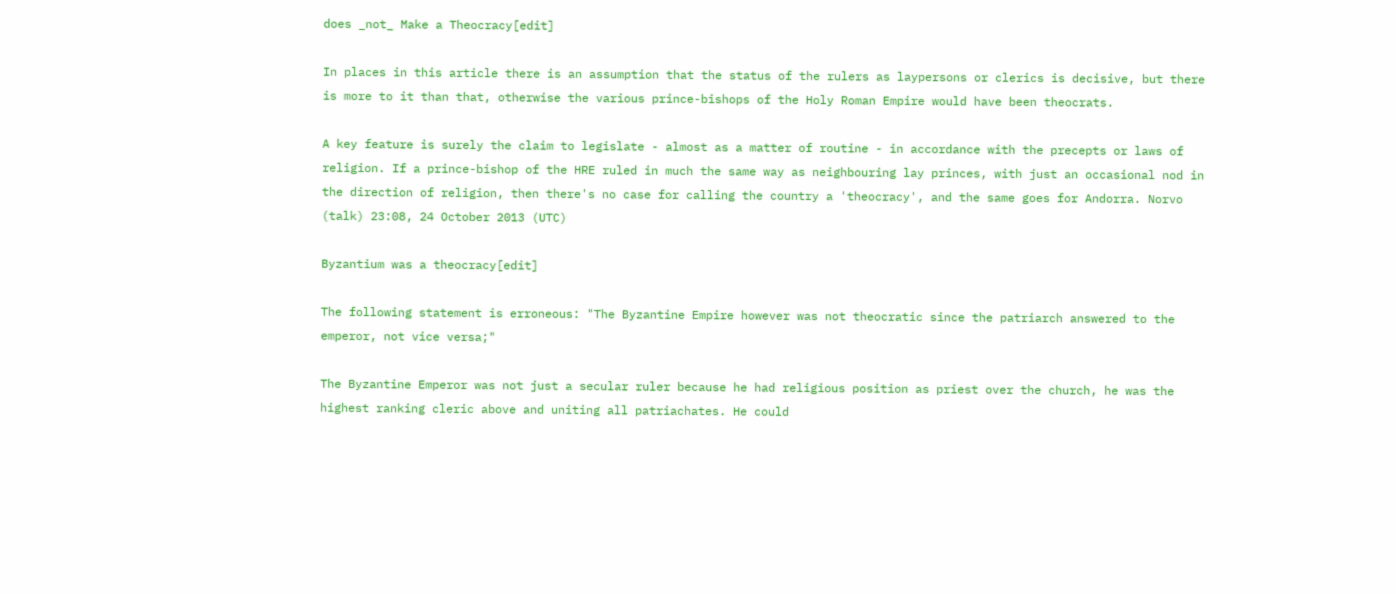does _not_ Make a Theocracy[edit]

In places in this article there is an assumption that the status of the rulers as laypersons or clerics is decisive, but there is more to it than that, otherwise the various prince-bishops of the Holy Roman Empire would have been theocrats.

A key feature is surely the claim to legislate - almost as a matter of routine - in accordance with the precepts or laws of religion. If a prince-bishop of the HRE ruled in much the same way as neighbouring lay princes, with just an occasional nod in the direction of religion, then there's no case for calling the country a 'theocracy', and the same goes for Andorra. Norvo (talk) 23:08, 24 October 2013 (UTC)

Byzantium was a theocracy[edit]

The following statement is erroneous: "The Byzantine Empire however was not theocratic since the patriarch answered to the emperor, not vice versa;"

The Byzantine Emperor was not just a secular ruler because he had religious position as priest over the church, he was the highest ranking cleric above and uniting all patriachates. He could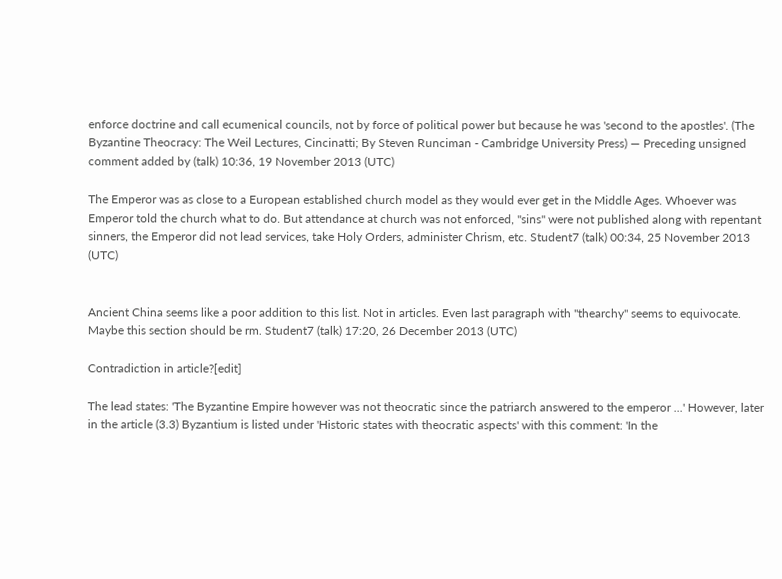enforce doctrine and call ecumenical councils, not by force of political power but because he was 'second to the apostles'. (The Byzantine Theocracy: The Weil Lectures, Cincinatti; By Steven Runciman - Cambridge University Press) — Preceding unsigned comment added by (talk) 10:36, 19 November 2013 (UTC)

The Emperor was as close to a European established church model as they would ever get in the Middle Ages. Whoever was Emperor told the church what to do. But attendance at church was not enforced, "sins" were not published along with repentant sinners, the Emperor did not lead services, take Holy Orders, administer Chrism, etc. Student7 (talk) 00:34, 25 November 2013 (UTC)


Ancient China seems like a poor addition to this list. Not in articles. Even last paragraph with "thearchy" seems to equivocate. Maybe this section should be rm. Student7 (talk) 17:20, 26 December 2013 (UTC)

Contradiction in article?[edit]

The lead states: 'The Byzantine Empire however was not theocratic since the patriarch answered to the emperor ...' However, later in the article (3.3) Byzantium is listed under 'Historic states with theocratic aspects' with this comment: 'In the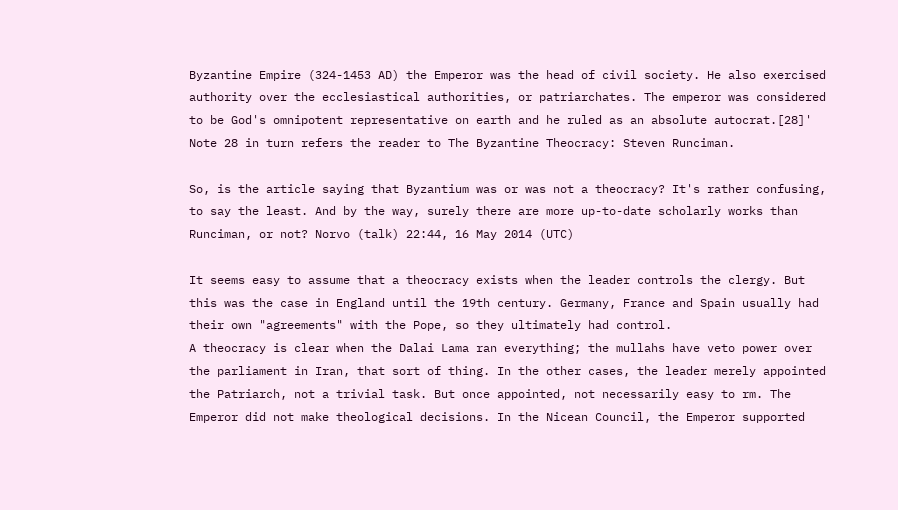Byzantine Empire (324-1453 AD) the Emperor was the head of civil society. He also exercised authority over the ecclesiastical authorities, or patriarchates. The emperor was considered to be God's omnipotent representative on earth and he ruled as an absolute autocrat.[28]' Note 28 in turn refers the reader to The Byzantine Theocracy: Steven Runciman.

So, is the article saying that Byzantium was or was not a theocracy? It's rather confusing, to say the least. And by the way, surely there are more up-to-date scholarly works than Runciman, or not? Norvo (talk) 22:44, 16 May 2014 (UTC)

It seems easy to assume that a theocracy exists when the leader controls the clergy. But this was the case in England until the 19th century. Germany, France and Spain usually had their own "agreements" with the Pope, so they ultimately had control.
A theocracy is clear when the Dalai Lama ran everything; the mullahs have veto power over the parliament in Iran, that sort of thing. In the other cases, the leader merely appointed the Patriarch, not a trivial task. But once appointed, not necessarily easy to rm. The Emperor did not make theological decisions. In the Nicean Council, the Emperor supported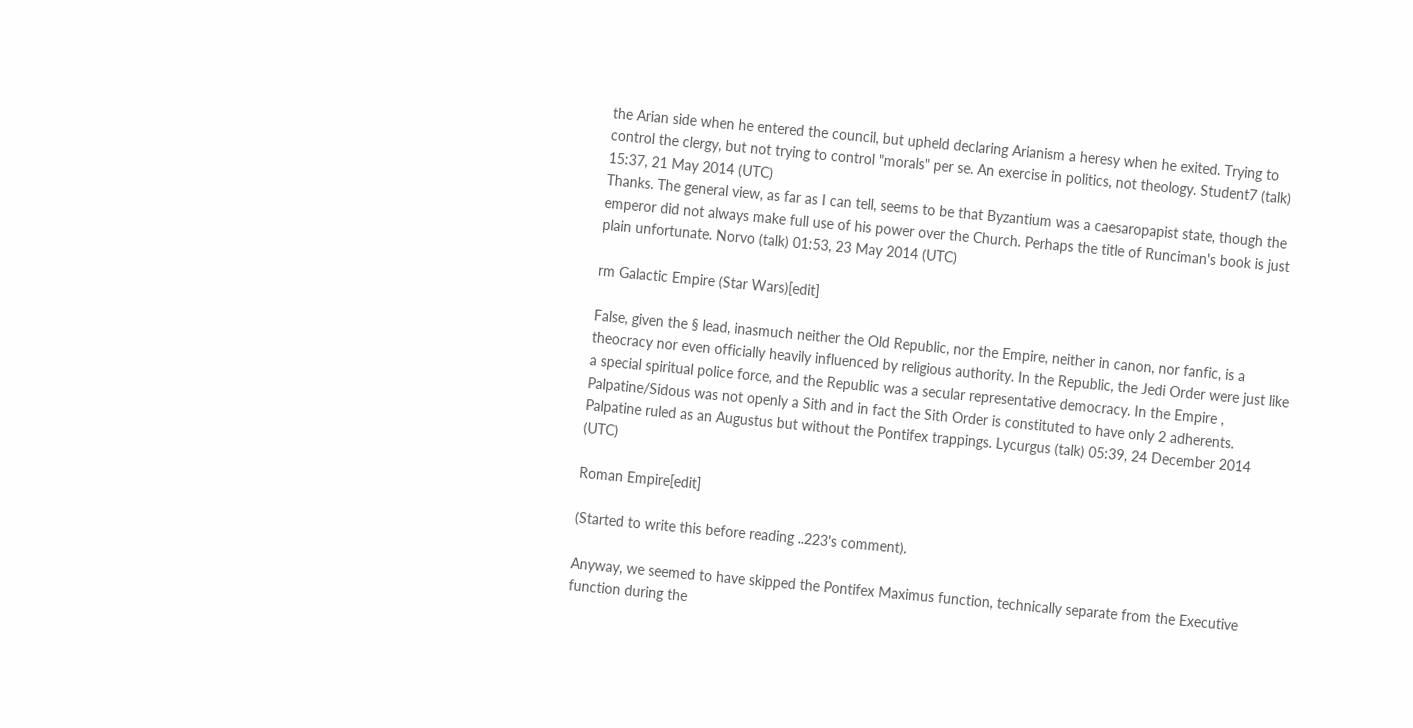the Arian side when he entered the council, but upheld declaring Arianism a heresy when he exited. Trying to control the clergy, but not trying to control "morals" per se. An exercise in politics, not theology. Student7 (talk) 15:37, 21 May 2014 (UTC)
Thanks. The general view, as far as I can tell, seems to be that Byzantium was a caesaropapist state, though the emperor did not always make full use of his power over the Church. Perhaps the title of Runciman's book is just plain unfortunate. Norvo (talk) 01:53, 23 May 2014 (UTC)

rm Galactic Empire (Star Wars)[edit]

False, given the § lead, inasmuch neither the Old Republic, nor the Empire, neither in canon, nor fanfic, is a theocracy nor even officially heavily influenced by religious authority. In the Republic, the Jedi Order were just like a special spiritual police force, and the Republic was a secular representative democracy. In the Empire , Palpatine/Sidous was not openly a Sith and in fact the Sith Order is constituted to have only 2 adherents. Palpatine ruled as an Augustus but without the Pontifex trappings. Lycurgus (talk) 05:39, 24 December 2014 (UTC)

Roman Empire[edit]

(Started to write this before reading ..223's comment).

Anyway, we seemed to have skipped the Pontifex Maximus function, technically separate from the Executive function during the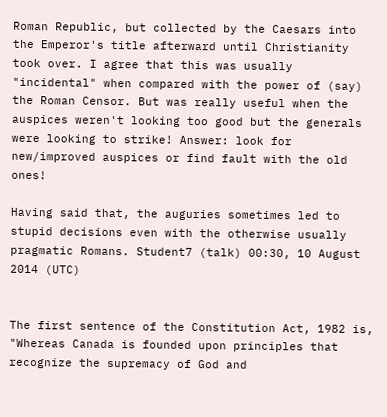Roman Republic, but collected by the Caesars into the Emperor's title afterward until Christianity took over. I agree that this was usually "incidental" when compared with the power of (say) the Roman Censor. But was really useful when the auspices weren't looking too good but the generals were looking to strike! Answer: look for new/improved auspices or find fault with the old ones!

Having said that, the auguries sometimes led to stupid decisions even with the otherwise usually pragmatic Romans. Student7 (talk) 00:30, 10 August 2014 (UTC)


The first sentence of the Constitution Act, 1982 is, "Whereas Canada is founded upon principles that recognize the supremacy of God and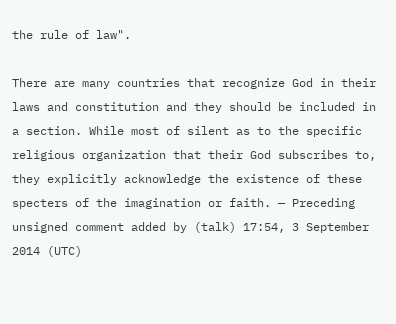the rule of law".

There are many countries that recognize God in their laws and constitution and they should be included in a section. While most of silent as to the specific religious organization that their God subscribes to, they explicitly acknowledge the existence of these specters of the imagination or faith. — Preceding unsigned comment added by (talk) 17:54, 3 September 2014 (UTC)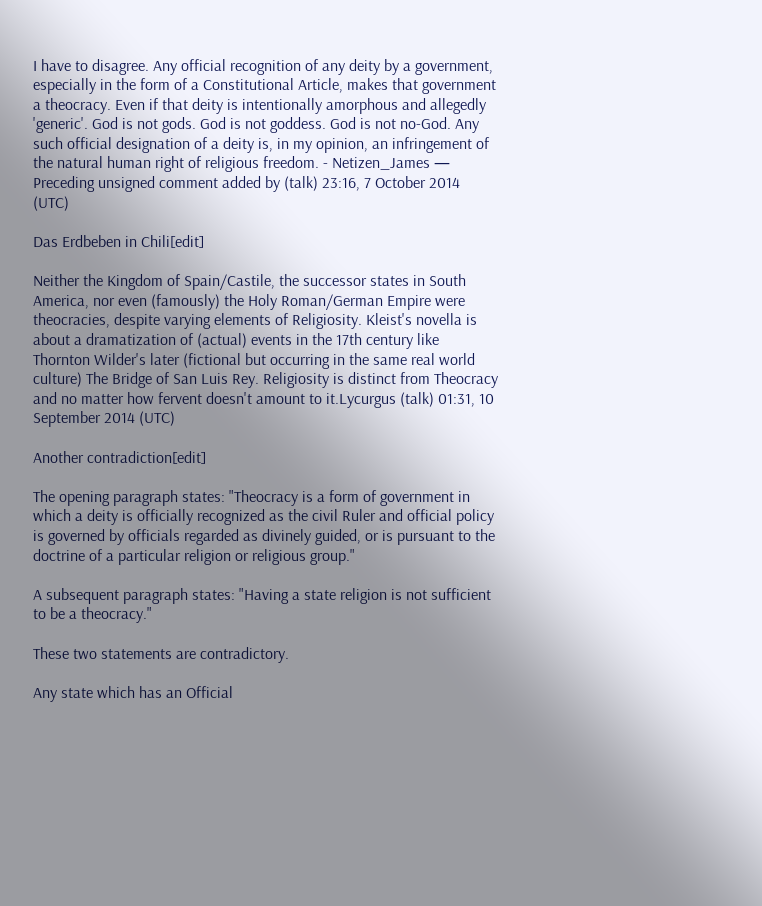I have to disagree. Any official recognition of any deity by a government, especially in the form of a Constitutional Article, makes that government a theocracy. Even if that deity is intentionally amorphous and allegedly 'generic'. God is not gods. God is not goddess. God is not no-God. Any such official designation of a deity is, in my opinion, an infringement of the natural human right of religious freedom. - Netizen_James — Preceding unsigned comment added by (talk) 23:16, 7 October 2014 (UTC)

Das Erdbeben in Chili[edit]

Neither the Kingdom of Spain/Castile, the successor states in South America, nor even (famously) the Holy Roman/German Empire were theocracies, despite varying elements of Religiosity. Kleist's novella is about a dramatization of (actual) events in the 17th century like Thornton Wilder's later (fictional but occurring in the same real world culture) The Bridge of San Luis Rey. Religiosity is distinct from Theocracy and no matter how fervent doesn't amount to it.Lycurgus (talk) 01:31, 10 September 2014 (UTC)

Another contradiction[edit]

The opening paragraph states: "Theocracy is a form of government in which a deity is officially recognized as the civil Ruler and official policy is governed by officials regarded as divinely guided, or is pursuant to the doctrine of a particular religion or religious group."

A subsequent paragraph states: "Having a state religion is not sufficient to be a theocracy."

These two statements are contradictory.

Any state which has an Official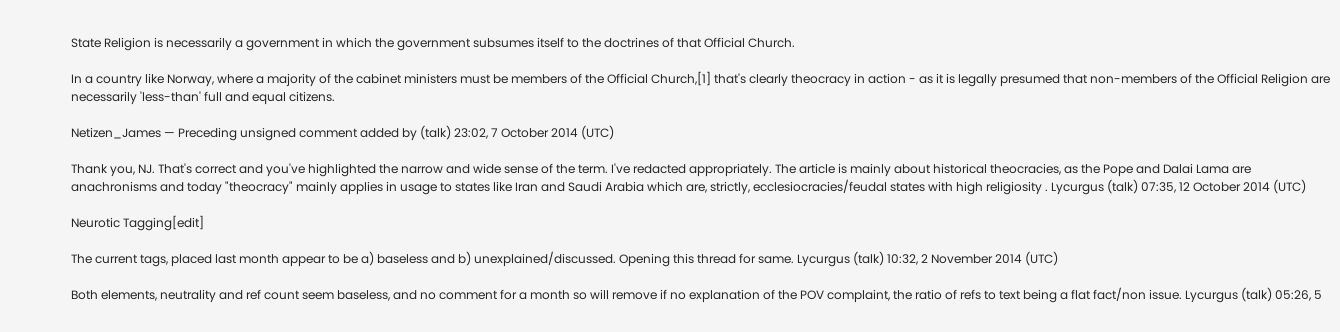State Religion is necessarily a government in which the government subsumes itself to the doctrines of that Official Church.

In a country like Norway, where a majority of the cabinet ministers must be members of the Official Church,[1] that's clearly theocracy in action - as it is legally presumed that non-members of the Official Religion are necessarily 'less-than' full and equal citizens.

Netizen_James — Preceding unsigned comment added by (talk) 23:02, 7 October 2014 (UTC)

Thank you, NJ. That's correct and you've highlighted the narrow and wide sense of the term. I've redacted appropriately. The article is mainly about historical theocracies, as the Pope and Dalai Lama are anachronisms and today "theocracy" mainly applies in usage to states like Iran and Saudi Arabia which are, strictly, ecclesiocracies/feudal states with high religiosity . Lycurgus (talk) 07:35, 12 October 2014 (UTC)

Neurotic Tagging[edit]

The current tags, placed last month appear to be a) baseless and b) unexplained/discussed. Opening this thread for same. Lycurgus (talk) 10:32, 2 November 2014 (UTC)

Both elements, neutrality and ref count seem baseless, and no comment for a month so will remove if no explanation of the POV complaint, the ratio of refs to text being a flat fact/non issue. Lycurgus (talk) 05:26, 5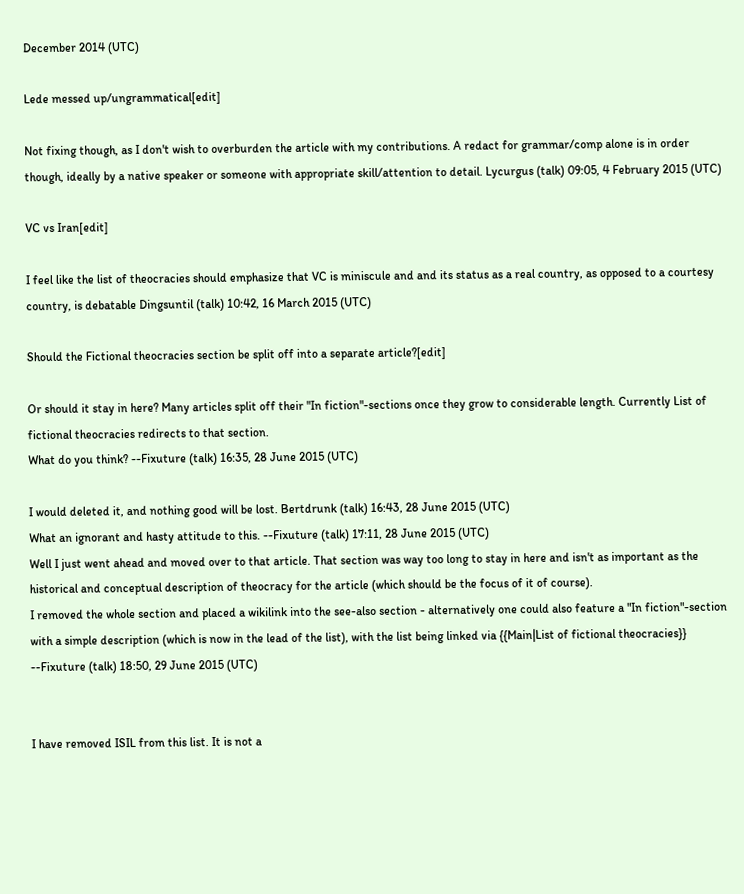December 2014 (UTC)

Lede messed up/ungrammatical[edit]

Not fixing though, as I don't wish to overburden the article with my contributions. A redact for grammar/comp alone is in order though, ideally by a native speaker or someone with appropriate skill/attention to detail. Lycurgus (talk) 09:05, 4 February 2015 (UTC)

VC vs Iran[edit]

I feel like the list of theocracies should emphasize that VC is miniscule and and its status as a real country, as opposed to a courtesy country, is debatable Dingsuntil (talk) 10:42, 16 March 2015 (UTC)

Should the Fictional theocracies section be split off into a separate article?[edit]

Or should it stay in here? Many articles split off their "In fiction"-sections once they grow to considerable length. Currently List of fictional theocracies redirects to that section.
What do you think? --Fixuture (talk) 16:35, 28 June 2015 (UTC)

I would deleted it, and nothing good will be lost. Bertdrunk (talk) 16:43, 28 June 2015 (UTC)
What an ignorant and hasty attitude to this. --Fixuture (talk) 17:11, 28 June 2015 (UTC)
Well I just went ahead and moved over to that article. That section was way too long to stay in here and isn't as important as the historical and conceptual description of theocracy for the article (which should be the focus of it of course).
I removed the whole section and placed a wikilink into the see-also section - alternatively one could also feature a "In fiction"-section with a simple description (which is now in the lead of the list), with the list being linked via {{Main|List of fictional theocracies}} --Fixuture (talk) 18:50, 29 June 2015 (UTC)


I have removed ISIL from this list. It is not a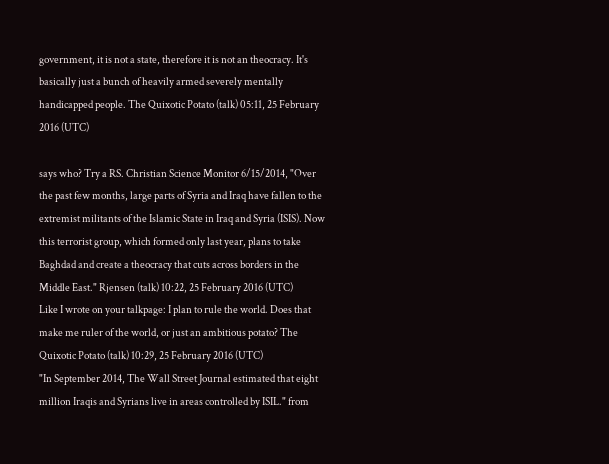government, it is not a state, therefore it is not an theocracy. It's basically just a bunch of heavily armed severely mentally handicapped people. The Quixotic Potato (talk) 05:11, 25 February 2016 (UTC)

says who? Try a RS. Christian Science Monitor 6/15/2014, "Over the past few months, large parts of Syria and Iraq have fallen to the extremist militants of the Islamic State in Iraq and Syria (ISIS). Now this terrorist group, which formed only last year, plans to take Baghdad and create a theocracy that cuts across borders in the Middle East." Rjensen (talk) 10:22, 25 February 2016 (UTC)
Like I wrote on your talkpage: I plan to rule the world. Does that make me ruler of the world, or just an ambitious potato? The Quixotic Potato (talk) 10:29, 25 February 2016 (UTC)
"In September 2014, The Wall Street Journal estimated that eight million Iraqis and Syrians live in areas controlled by ISIL." from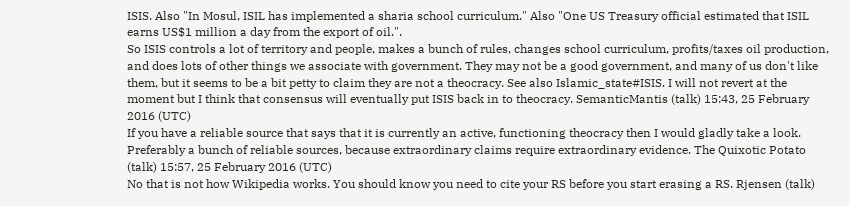ISIS. Also "In Mosul, ISIL has implemented a sharia school curriculum." Also "One US Treasury official estimated that ISIL earns US$1 million a day from the export of oil.".
So ISIS controls a lot of territory and people, makes a bunch of rules, changes school curriculum, profits/taxes oil production, and does lots of other things we associate with government. They may not be a good government, and many of us don't like them, but it seems to be a bit petty to claim they are not a theocracy. See also Islamic_state#ISIS. I will not revert at the moment but I think that consensus will eventually put ISIS back in to theocracy. SemanticMantis (talk) 15:43, 25 February 2016 (UTC)
If you have a reliable source that says that it is currently an active, functioning theocracy then I would gladly take a look. Preferably a bunch of reliable sources, because extraordinary claims require extraordinary evidence. The Quixotic Potato (talk) 15:57, 25 February 2016 (UTC)
No that is not how Wikipedia works. You should know you need to cite your RS before you start erasing a RS. Rjensen (talk)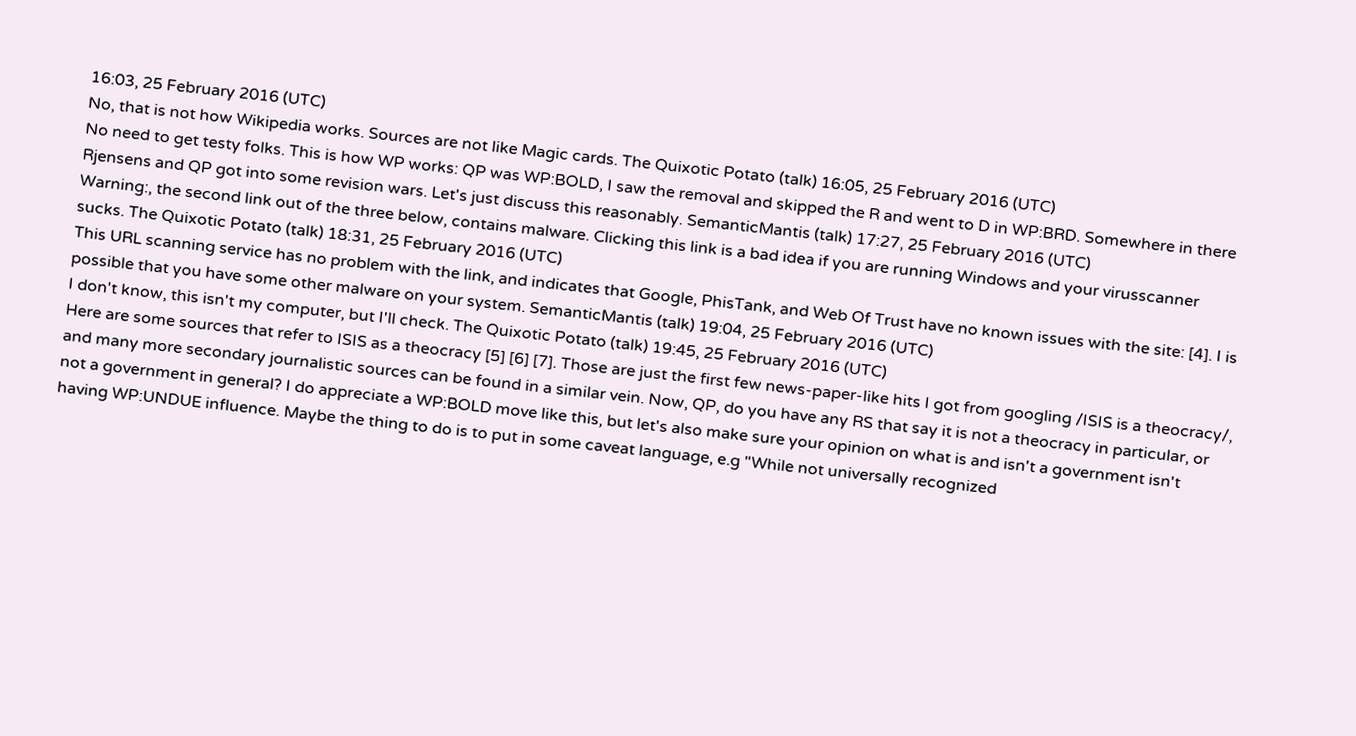16:03, 25 February 2016 (UTC)
No, that is not how Wikipedia works. Sources are not like Magic cards. The Quixotic Potato (talk) 16:05, 25 February 2016 (UTC)
No need to get testy folks. This is how WP works: QP was WP:BOLD, I saw the removal and skipped the R and went to D in WP:BRD. Somewhere in there Rjensens and QP got into some revision wars. Let's just discuss this reasonably. SemanticMantis (talk) 17:27, 25 February 2016 (UTC)
Warning:, the second link out of the three below, contains malware. Clicking this link is a bad idea if you are running Windows and your virusscanner sucks. The Quixotic Potato (talk) 18:31, 25 February 2016 (UTC)
This URL scanning service has no problem with the link, and indicates that Google, PhisTank, and Web Of Trust have no known issues with the site: [4]. I is possible that you have some other malware on your system. SemanticMantis (talk) 19:04, 25 February 2016 (UTC)
I don't know, this isn't my computer, but I'll check. The Quixotic Potato (talk) 19:45, 25 February 2016 (UTC)
Here are some sources that refer to ISIS as a theocracy [5] [6] [7]. Those are just the first few news-paper-like hits I got from googling /ISIS is a theocracy/, and many more secondary journalistic sources can be found in a similar vein. Now, QP, do you have any RS that say it is not a theocracy in particular, or not a government in general? I do appreciate a WP:BOLD move like this, but let's also make sure your opinion on what is and isn't a government isn't having WP:UNDUE influence. Maybe the thing to do is to put in some caveat language, e.g "While not universally recognized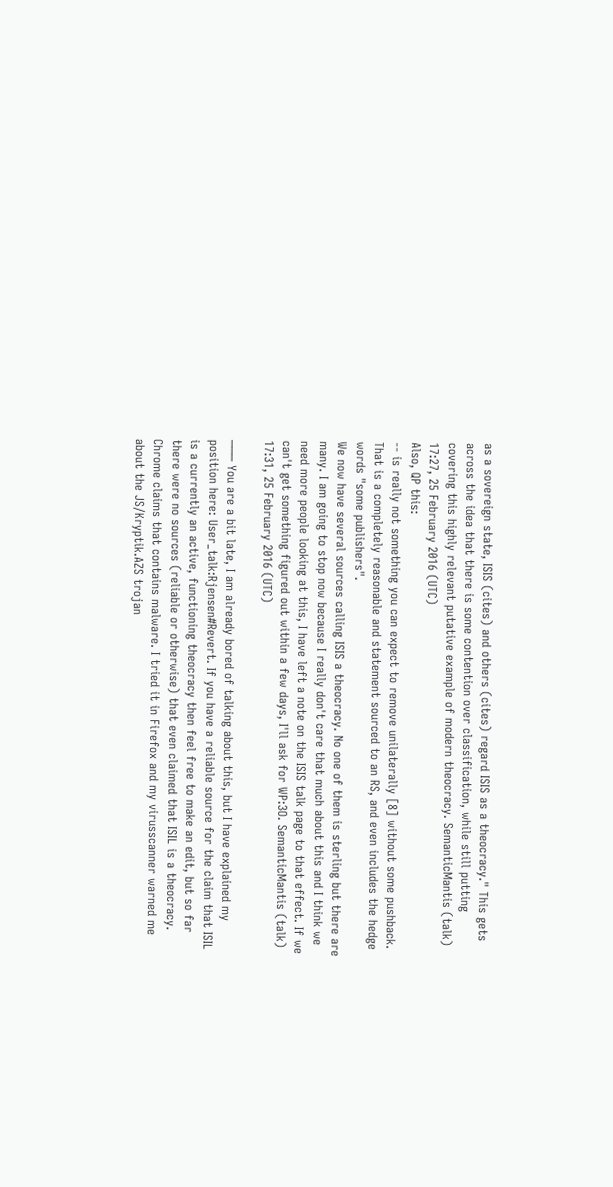as a sovereign state, ISIS (cites) and others (cites) regard ISIS as a theocracy." This gets across the idea that there is some contention over classification, while still putting covering this highly relevant putative example of modern theocracy. SemanticMantis (talk) 17:27, 25 February 2016 (UTC)
Also, QP this:
-- is really not something you can expect to remove unilaterally [8] without some pushback. That is a completely reasonable and statement sourced to an RS, and even includes the hedge words "some publishers".
We now have several sources calling ISIS a theocracy. No one of them is sterling but there are many. I am going to stop now because I really don't care that much about this and I think we need more people looking at this, I have left a note on the ISIS talk page to that effect. If we can't get something figured out within a few days, I'll ask for WP:3O. SemanticMantis (talk) 17:31, 25 February 2016 (UTC)

─── You are a bit late, I am already bored of talking about this, but I have explained my position here: User_talk:Rjensen#Revert. If you have a reliable source for the claim that ISIL is a currently an active, functioning theocracy then feel free to make an edit, but so far there were no sources (reliable or otherwise) that even claimed that ISIL is a theocracy. Chrome claims that contains malware. I tried it in Firefox and my virusscanner warned me about the JS/Kryptik.AZS trojan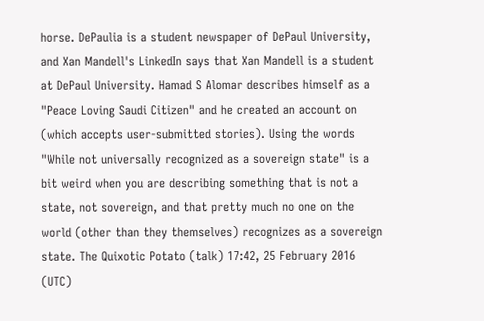horse. DePaulia is a student newspaper of DePaul University, and Xan Mandell's LinkedIn says that Xan Mandell is a student at DePaul University. Hamad S Alomar describes himself as a "Peace Loving Saudi Citizen" and he created an account on (which accepts user-submitted stories). Using the words "While not universally recognized as a sovereign state" is a bit weird when you are describing something that is not a state, not sovereign, and that pretty much no one on the world (other than they themselves) recognizes as a sovereign state. The Quixotic Potato (talk) 17:42, 25 February 2016 (UTC)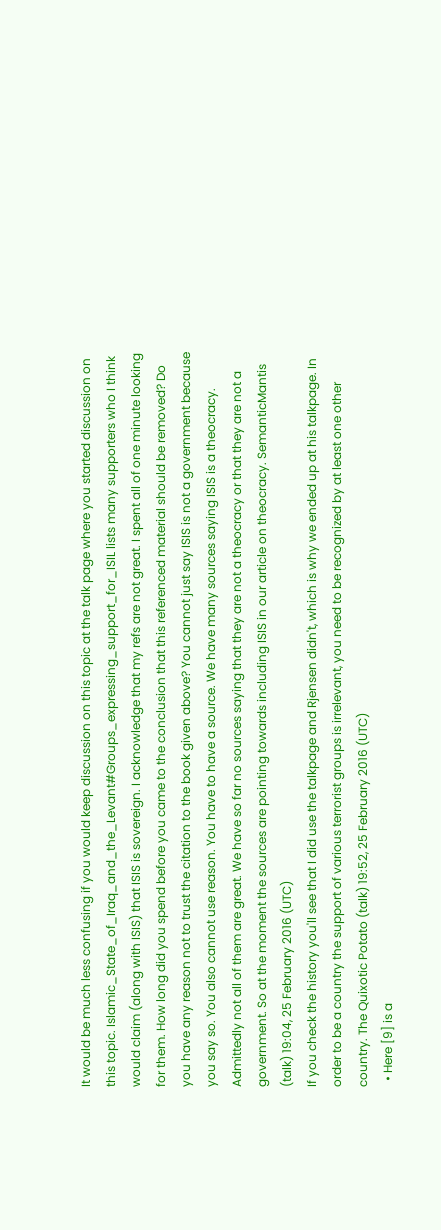It would be much less confusing if you would keep discussion on this topic at the talk page where you started discussion on this topic. Islamic_State_of_Iraq_and_the_Levant#Groups_expressing_support_for_ISIL lists many supporters who I think would claim (along with ISIS) that ISIS is sovereign. I acknowledge that my refs are not great. I spent all of one minute looking for them. How long did you spend before you came to the conclusion that this referenced material should be removed? Do you have any reason not to trust the citation to the book given above? You cannot just say ISIS is not a government because you say so. You also cannot use reason. You have to have a source. We have many sources saying ISIS is a theocracy. Admittedly not all of them are great. We have so far no sources saying that they are not a theocracy or that they are not a government. So at the moment the sources are pointing towards including ISIS in our article on theocracy. SemanticMantis (talk) 19:04, 25 February 2016 (UTC)
If you check the history you'll see that I did use the talkpage and Rjensen didn't, which is why we ended up at his talkpage. In order to be a country the support of various terrorist groups is irrelevant, you need to be recognized by at least one other country. The Quixotic Potato (talk) 19:52, 25 February 2016 (UTC)
  • Here [9] is a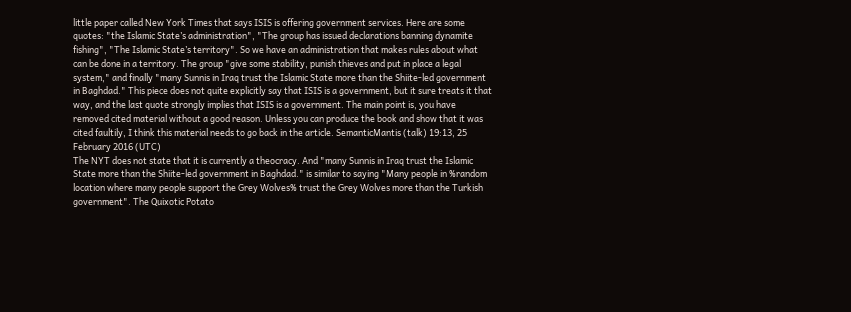little paper called New York Times that says ISIS is offering government services. Here are some quotes: "the Islamic State’s administration", "The group has issued declarations banning dynamite fishing", "The Islamic State’s territory". So we have an administration that makes rules about what can be done in a territory. The group "give some stability, punish thieves and put in place a legal system," and finally "many Sunnis in Iraq trust the Islamic State more than the Shiite-led government in Baghdad." This piece does not quite explicitly say that ISIS is a government, but it sure treats it that way, and the last quote strongly implies that ISIS is a government. The main point is, you have removed cited material without a good reason. Unless you can produce the book and show that it was cited faultily, I think this material needs to go back in the article. SemanticMantis (talk) 19:13, 25 February 2016 (UTC)
The NYT does not state that it is currently a theocracy. And "many Sunnis in Iraq trust the Islamic State more than the Shiite-led government in Baghdad." is similar to saying "Many people in %random location where many people support the Grey Wolves% trust the Grey Wolves more than the Turkish government". The Quixotic Potato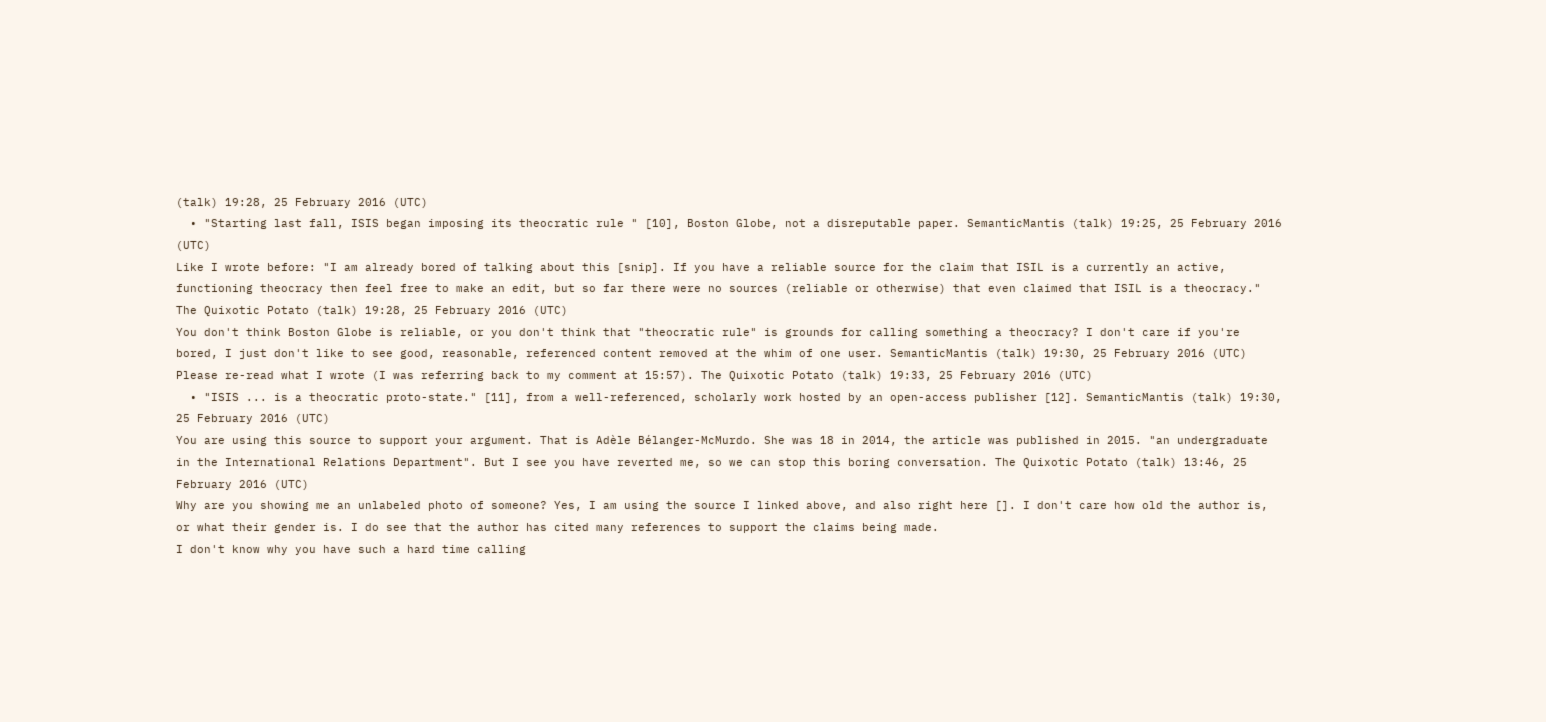(talk) 19:28, 25 February 2016 (UTC)
  • "Starting last fall, ISIS began imposing its theocratic rule " [10], Boston Globe, not a disreputable paper. SemanticMantis (talk) 19:25, 25 February 2016 (UTC)
Like I wrote before: "I am already bored of talking about this [snip]. If you have a reliable source for the claim that ISIL is a currently an active, functioning theocracy then feel free to make an edit, but so far there were no sources (reliable or otherwise) that even claimed that ISIL is a theocracy." The Quixotic Potato (talk) 19:28, 25 February 2016 (UTC)
You don't think Boston Globe is reliable, or you don't think that "theocratic rule" is grounds for calling something a theocracy? I don't care if you're bored, I just don't like to see good, reasonable, referenced content removed at the whim of one user. SemanticMantis (talk) 19:30, 25 February 2016 (UTC)
Please re-read what I wrote (I was referring back to my comment at 15:57). The Quixotic Potato (talk) 19:33, 25 February 2016 (UTC)
  • "ISIS ... is a theocratic proto-state." [11], from a well-referenced, scholarly work hosted by an open-access publisher [12]. SemanticMantis (talk) 19:30, 25 February 2016 (UTC)
You are using this source to support your argument. That is Adèle Bélanger-McMurdo. She was 18 in 2014, the article was published in 2015. "an undergraduate in the International Relations Department". But I see you have reverted me, so we can stop this boring conversation. The Quixotic Potato (talk) 13:46, 25 February 2016 (UTC)
Why are you showing me an unlabeled photo of someone? Yes, I am using the source I linked above, and also right here []. I don't care how old the author is, or what their gender is. I do see that the author has cited many references to support the claims being made.
I don't know why you have such a hard time calling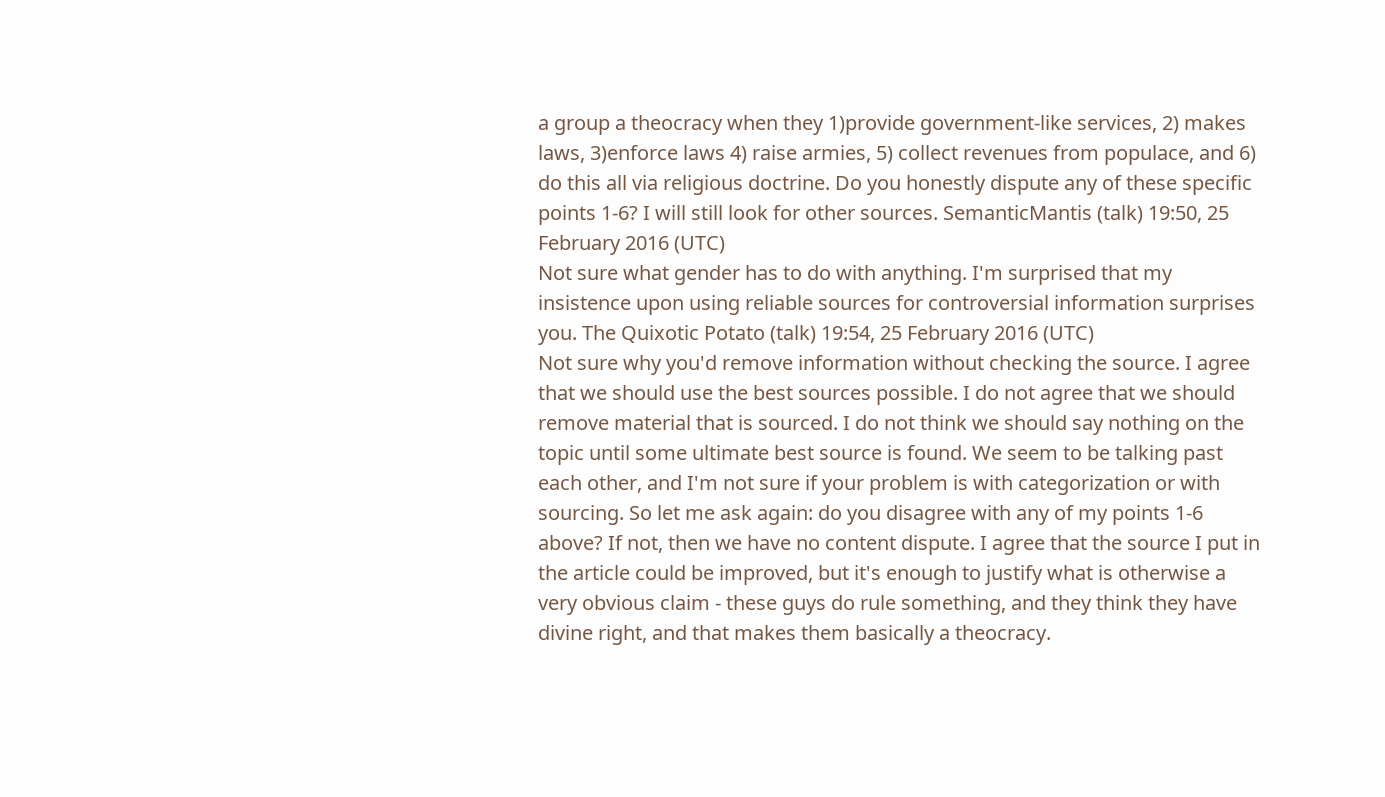a group a theocracy when they 1)provide government-like services, 2) makes laws, 3)enforce laws 4) raise armies, 5) collect revenues from populace, and 6) do this all via religious doctrine. Do you honestly dispute any of these specific points 1-6? I will still look for other sources. SemanticMantis (talk) 19:50, 25 February 2016 (UTC)
Not sure what gender has to do with anything. I'm surprised that my insistence upon using reliable sources for controversial information surprises you. The Quixotic Potato (talk) 19:54, 25 February 2016 (UTC)
Not sure why you'd remove information without checking the source. I agree that we should use the best sources possible. I do not agree that we should remove material that is sourced. I do not think we should say nothing on the topic until some ultimate best source is found. We seem to be talking past each other, and I'm not sure if your problem is with categorization or with sourcing. So let me ask again: do you disagree with any of my points 1-6 above? If not, then we have no content dispute. I agree that the source I put in the article could be improved, but it's enough to justify what is otherwise a very obvious claim - these guys do rule something, and they think they have divine right, and that makes them basically a theocracy.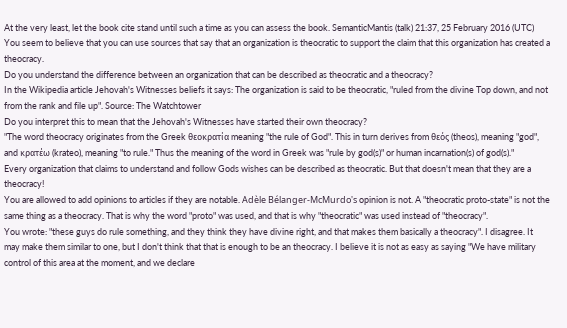At the very least, let the book cite stand until such a time as you can assess the book. SemanticMantis (talk) 21:37, 25 February 2016 (UTC)
You seem to believe that you can use sources that say that an organization is theocratic to support the claim that this organization has created a theocracy.
Do you understand the difference between an organization that can be described as theocratic and a theocracy?
In the Wikipedia article Jehovah's Witnesses beliefs it says: The organization is said to be theocratic, "ruled from the divine Top down, and not from the rank and file up". Source: The Watchtower
Do you interpret this to mean that the Jehovah's Witnesses have started their own theocracy?
"The word theocracy originates from the Greek θεοκρατία meaning "the rule of God". This in turn derives from θεός (theos), meaning "god", and κρατέω (krateo), meaning "to rule." Thus the meaning of the word in Greek was "rule by god(s)" or human incarnation(s) of god(s)."
Every organization that claims to understand and follow Gods wishes can be described as theocratic. But that doesn't mean that they are a theocracy!
You are allowed to add opinions to articles if they are notable. Adèle Bélanger-McMurdo's opinion is not. A "theocratic proto-state" is not the same thing as a theocracy. That is why the word "proto" was used, and that is why "theocratic" was used instead of "theocracy".
You wrote: "these guys do rule something, and they think they have divine right, and that makes them basically a theocracy". I disagree. It may make them similar to one, but I don't think that that is enough to be an theocracy. I believe it is not as easy as saying "We have military control of this area at the moment, and we declare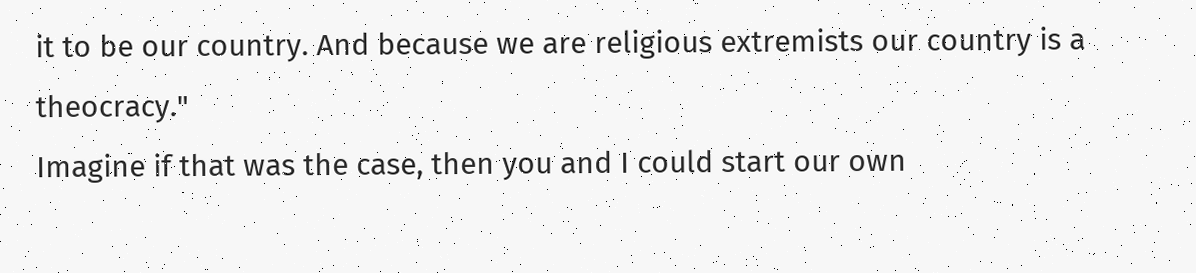it to be our country. And because we are religious extremists our country is a theocracy."
Imagine if that was the case, then you and I could start our own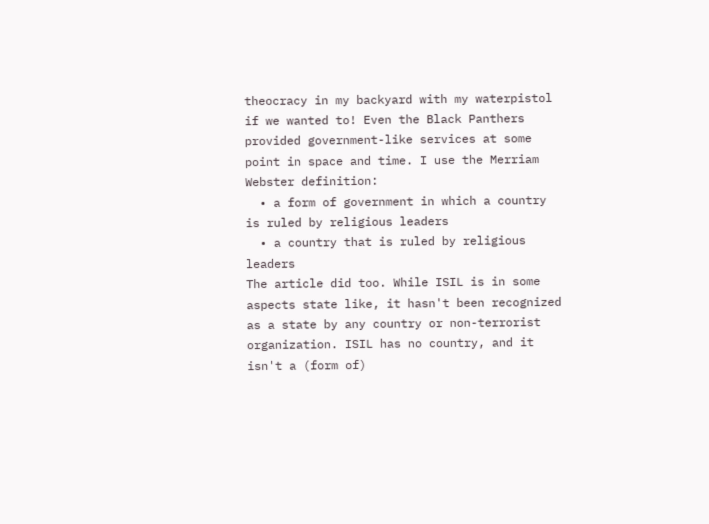theocracy in my backyard with my waterpistol if we wanted to! Even the Black Panthers provided government-like services at some point in space and time. I use the Merriam Webster definition:
  • a form of government in which a country is ruled by religious leaders
  • a country that is ruled by religious leaders
The article did too. While ISIL is in some aspects state like, it hasn't been recognized as a state by any country or non-terrorist organization. ISIL has no country, and it isn't a (form of)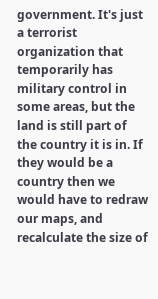government. It's just a terrorist organization that temporarily has military control in some areas, but the land is still part of the country it is in. If they would be a country then we would have to redraw our maps, and recalculate the size of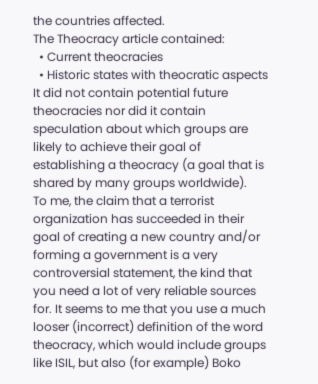the countries affected.
The Theocracy article contained:
  • Current theocracies
  • Historic states with theocratic aspects
It did not contain potential future theocracies nor did it contain speculation about which groups are likely to achieve their goal of establishing a theocracy (a goal that is shared by many groups worldwide).
To me, the claim that a terrorist organization has succeeded in their goal of creating a new country and/or forming a government is a very controversial statement, the kind that you need a lot of very reliable sources for. It seems to me that you use a much looser (incorrect) definition of the word theocracy, which would include groups like ISIL, but also (for example) Boko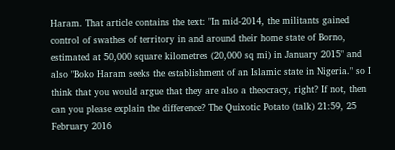Haram. That article contains the text: "In mid-2014, the militants gained control of swathes of territory in and around their home state of Borno, estimated at 50,000 square kilometres (20,000 sq mi) in January 2015" and also "Boko Haram seeks the establishment of an Islamic state in Nigeria." so I think that you would argue that they are also a theocracy, right? If not, then can you please explain the difference? The Quixotic Potato (talk) 21:59, 25 February 2016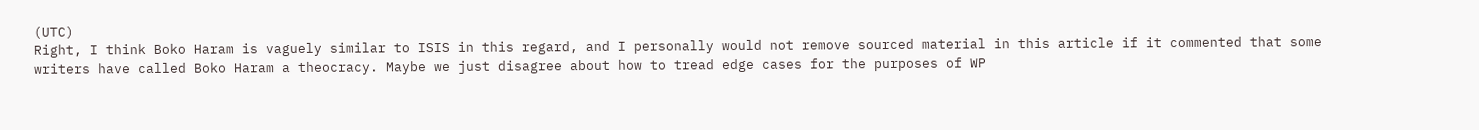(UTC)
Right, I think Boko Haram is vaguely similar to ISIS in this regard, and I personally would not remove sourced material in this article if it commented that some writers have called Boko Haram a theocracy. Maybe we just disagree about how to tread edge cases for the purposes of WP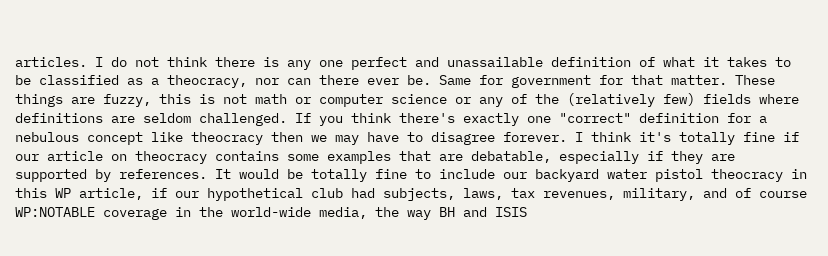articles. I do not think there is any one perfect and unassailable definition of what it takes to be classified as a theocracy, nor can there ever be. Same for government for that matter. These things are fuzzy, this is not math or computer science or any of the (relatively few) fields where definitions are seldom challenged. If you think there's exactly one "correct" definition for a nebulous concept like theocracy then we may have to disagree forever. I think it's totally fine if our article on theocracy contains some examples that are debatable, especially if they are supported by references. It would be totally fine to include our backyard water pistol theocracy in this WP article, if our hypothetical club had subjects, laws, tax revenues, military, and of course WP:NOTABLE coverage in the world-wide media, the way BH and ISIS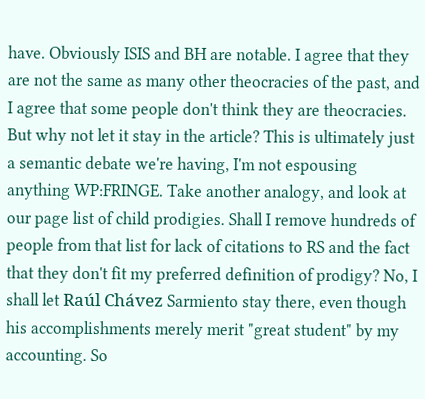have. Obviously ISIS and BH are notable. I agree that they are not the same as many other theocracies of the past, and I agree that some people don't think they are theocracies. But why not let it stay in the article? This is ultimately just a semantic debate we're having, I'm not espousing anything WP:FRINGE. Take another analogy, and look at our page list of child prodigies. Shall I remove hundreds of people from that list for lack of citations to RS and the fact that they don't fit my preferred definition of prodigy? No, I shall let Raúl Chávez Sarmiento stay there, even though his accomplishments merely merit "great student" by my accounting. So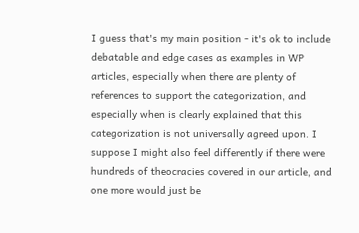I guess that's my main position - it's ok to include debatable and edge cases as examples in WP articles, especially when there are plenty of references to support the categorization, and especially when is clearly explained that this categorization is not universally agreed upon. I suppose I might also feel differently if there were hundreds of theocracies covered in our article, and one more would just be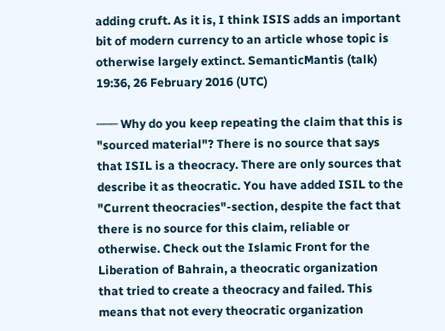adding cruft. As it is, I think ISIS adds an important bit of modern currency to an article whose topic is otherwise largely extinct. SemanticMantis (talk) 19:36, 26 February 2016 (UTC)

─── Why do you keep repeating the claim that this is "sourced material"? There is no source that says that ISIL is a theocracy. There are only sources that describe it as theocratic. You have added ISIL to the "Current theocracies"-section, despite the fact that there is no source for this claim, reliable or otherwise. Check out the Islamic Front for the Liberation of Bahrain, a theocratic organization that tried to create a theocracy and failed. This means that not every theocratic organization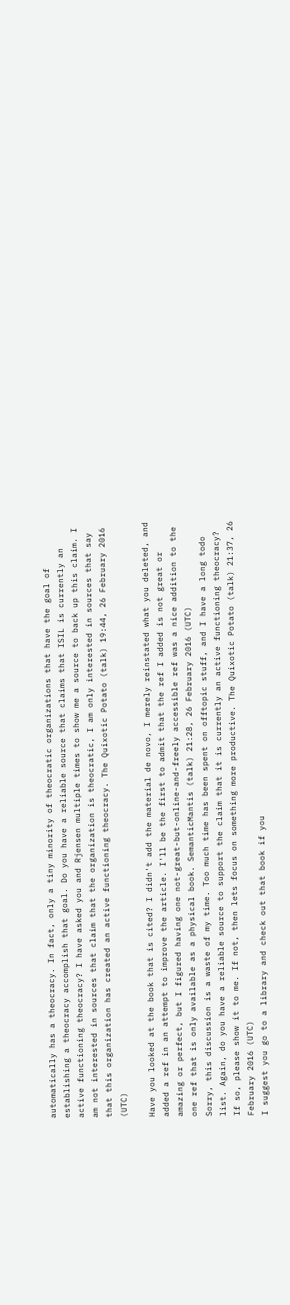automatically has a theocracy. In fact, only a tiny minority of theocratic organizations that have the goal of establishing a theocracy accomplish that goal. Do you have a reliable source that claims that ISIL is currently an active functioning theocracy? I have asked you and Rjensen multiple times to show me a source to back up this claim. I am not interested in sources that claim that the organization is theocratic, I am only interested in sources that say that this organization has created an active functioning theocracy. The Quixotic Potato (talk) 19:44, 26 February 2016 (UTC)

Have you looked at the book that is cited? I didn't add the material de novo, I merely reinstated what you deleted, and added a ref in an attempt to improve the article. I'll be the first to admit that the ref I added is not great or amazing or perfect, but I figured having one not-great-but-online-and-freely accessible ref was a nice addition to the one ref that is only available as a physical book. SemanticMantis (talk) 21:28, 26 February 2016 (UTC)
Sorry, this discussion is a waste of my time. Too much time has been spent on offtopic stuff, and I have a long todo list. Again, do you have a reliable source to support the claim that it is currently an active functioning theocracy? If so, please show it to me. If not, then lets focus on something more productive. The Quixotic Potato (talk) 21:37, 26 February 2016 (UTC)
I suggest you go to a library and check out that book if you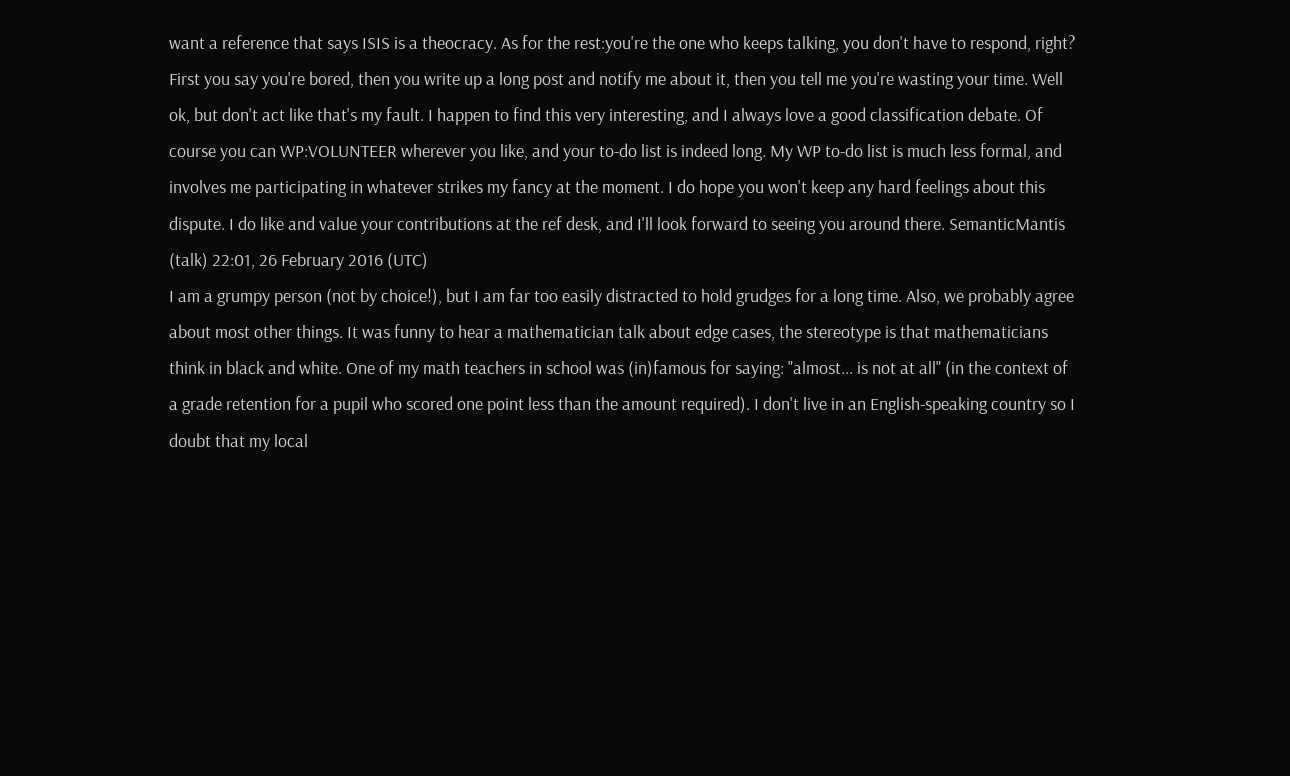want a reference that says ISIS is a theocracy. As for the rest:you're the one who keeps talking, you don't have to respond, right? First you say you're bored, then you write up a long post and notify me about it, then you tell me you're wasting your time. Well ok, but don't act like that's my fault. I happen to find this very interesting, and I always love a good classification debate. Of course you can WP:VOLUNTEER wherever you like, and your to-do list is indeed long. My WP to-do list is much less formal, and involves me participating in whatever strikes my fancy at the moment. I do hope you won't keep any hard feelings about this dispute. I do like and value your contributions at the ref desk, and I'll look forward to seeing you around there. SemanticMantis (talk) 22:01, 26 February 2016 (UTC)
I am a grumpy person (not by choice!), but I am far too easily distracted to hold grudges for a long time. Also, we probably agree about most other things. It was funny to hear a mathematician talk about edge cases, the stereotype is that mathematicians think in black and white. One of my math teachers in school was (in)famous for saying: "almost... is not at all" (in the context of a grade retention for a pupil who scored one point less than the amount required). I don't live in an English-speaking country so I doubt that my local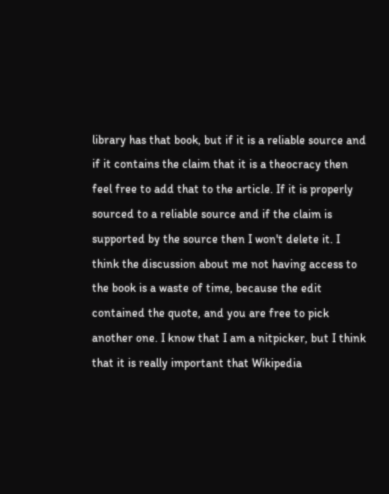library has that book, but if it is a reliable source and if it contains the claim that it is a theocracy then feel free to add that to the article. If it is properly sourced to a reliable source and if the claim is supported by the source then I won't delete it. I think the discussion about me not having access to the book is a waste of time, because the edit contained the quote, and you are free to pick another one. I know that I am a nitpicker, but I think that it is really important that Wikipedia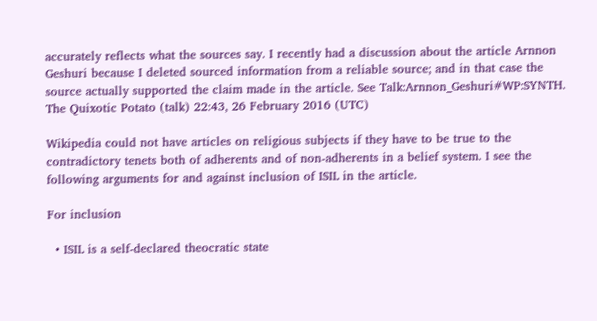accurately reflects what the sources say. I recently had a discussion about the article Arnnon Geshuri because I deleted sourced information from a reliable source; and in that case the source actually supported the claim made in the article. See Talk:Arnnon_Geshuri#WP:SYNTH. The Quixotic Potato (talk) 22:43, 26 February 2016 (UTC)

Wikipedia could not have articles on religious subjects if they have to be true to the contradictory tenets both of adherents and of non-adherents in a belief system. I see the following arguments for and against inclusion of ISIL in the article.

For inclusion

  • ISIL is a self-declared theocratic state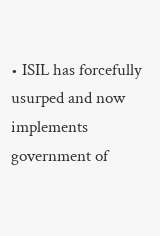• ISIL has forcefully usurped and now implements government of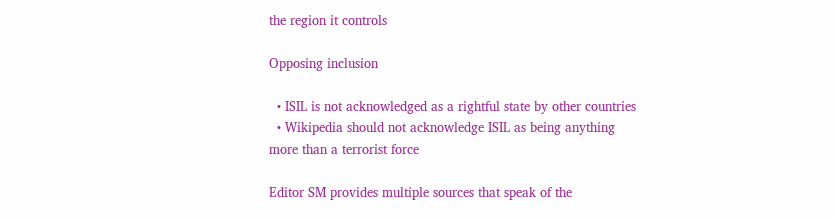the region it controls

Opposing inclusion

  • ISIL is not acknowledged as a rightful state by other countries
  • Wikipedia should not acknowledge ISIL as being anything more than a terrorist force

Editor SM provides multiple sources that speak of the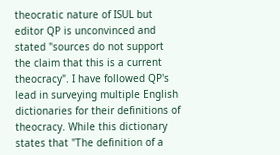theocratic nature of ISUL but editor QP is unconvinced and stated "sources do not support the claim that this is a current theocracy". I have followed QP's lead in surveying multiple English dictionaries for their definitions of theocracy. While this dictionary states that "The definition of a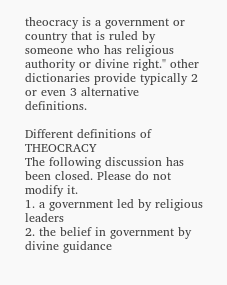theocracy is a government or country that is ruled by someone who has religious authority or divine right." other dictionaries provide typically 2 or even 3 alternative definitions.

Different definitions of THEOCRACY
The following discussion has been closed. Please do not modify it.
1. a government led by religious leaders
2. the belief in government by divine guidance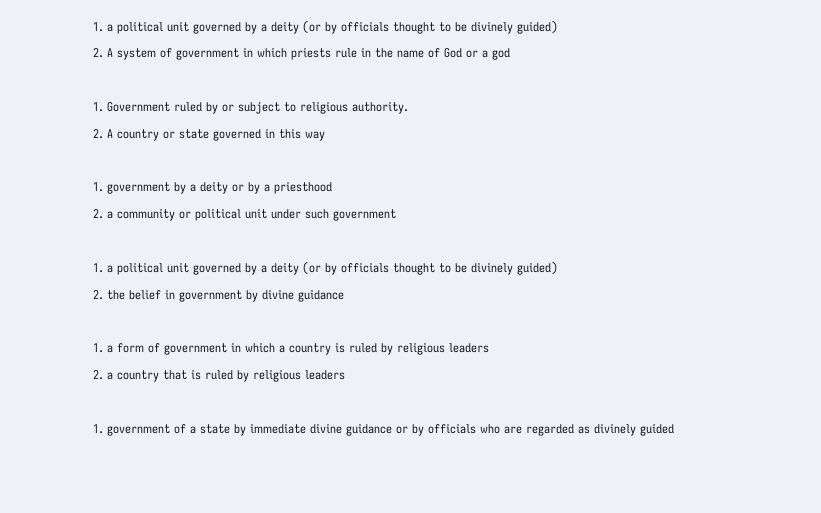1. a political unit governed by a deity (or by officials thought to be divinely guided)
2. A system of government in which priests rule in the name of God or a god

1. Government ruled by or subject to religious authority.
2. A country or state governed in this way

1. government by a deity or by a priesthood
2. a community or political unit under such government

1. a political unit governed by a deity (or by officials thought to be divinely guided)
2. the belief in government by divine guidance

1. a form of government in which a country is ruled by religious leaders
2. a country that is ruled by religious leaders

1. government of a state by immediate divine guidance or by officials who are regarded as divinely guided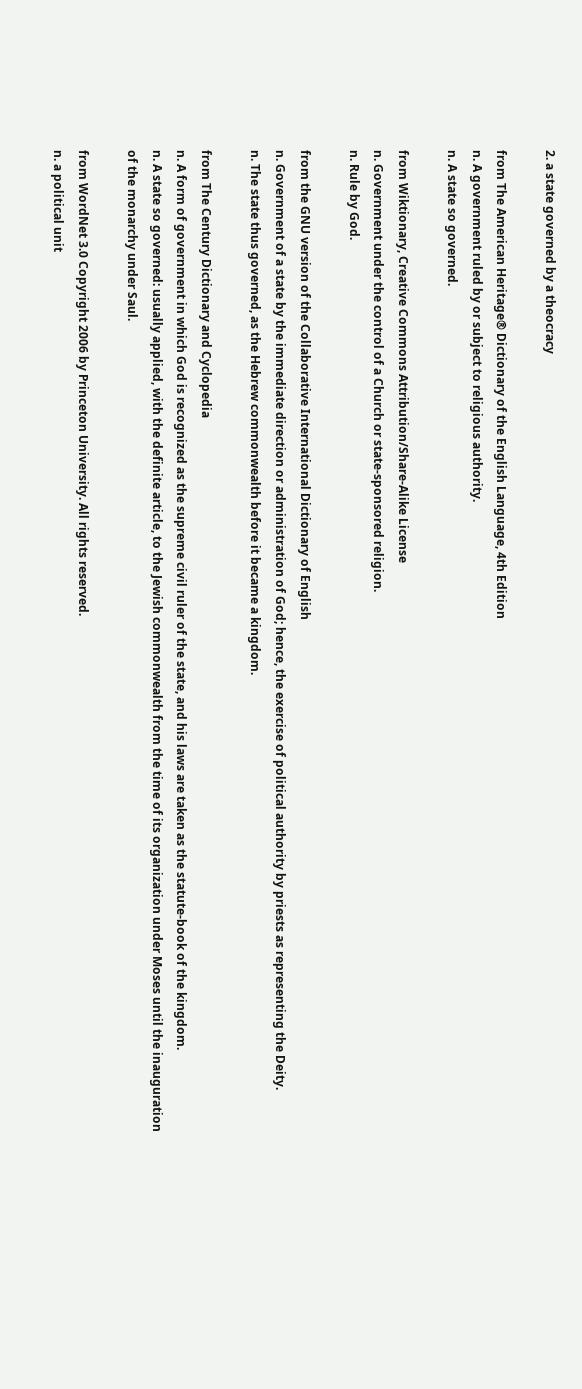2. a state governed by a theocracy

from The American Heritage® Dictionary of the English Language, 4th Edition
n. A government ruled by or subject to religious authority.
n. A state so governed.

from Wiktionary, Creative Commons Attribution/Share-Alike License
n. Government under the control of a Church or state-sponsored religion.
n. Rule by God.

from the GNU version of the Collaborative International Dictionary of English
n. Government of a state by the immediate direction or administration of God; hence, the exercise of political authority by priests as representing the Deity.
n. The state thus governed, as the Hebrew commonwealth before it became a kingdom.

from The Century Dictionary and Cyclopedia
n. A form of government in which God is recognized as the supreme civil ruler of the state, and his laws are taken as the statute-book of the kingdom.
n. A state so governed: usually applied, with the definite article, to the Jewish commonwealth from the time of its organization under Moses until the inauguration of the monarchy under Saul.

from WordNet 3.0 Copyright 2006 by Princeton University. All rights reserved.
n. a political unit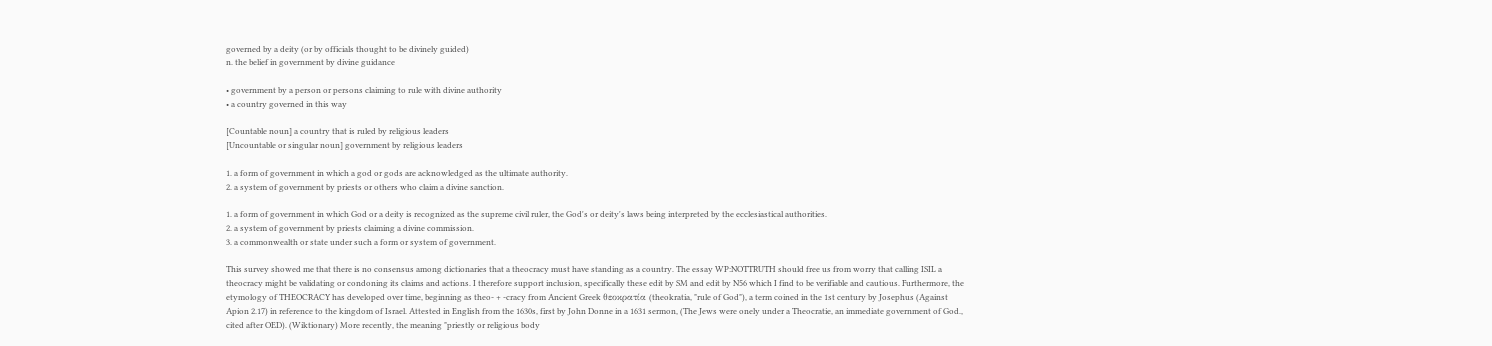governed by a deity (or by officials thought to be divinely guided)
n. the belief in government by divine guidance

• government by a person or persons claiming to rule with divine authority
• a country governed in this way

[Countable noun] a country that is ruled by religious leaders
[Uncountable or singular noun] government by religious leaders

1. a form of government in which a god or gods are acknowledged as the ultimate authority.
2. a system of government by priests or others who claim a divine sanction.

1. a form of government in which God or a deity is recognized as the supreme civil ruler, the God's or deity's laws being interpreted by the ecclesiastical authorities.
2. a system of government by priests claiming a divine commission.
3. a commonwealth or state under such a form or system of government.

This survey showed me that there is no consensus among dictionaries that a theocracy must have standing as a country. The essay WP:NOTTRUTH should free us from worry that calling ISIL a theocracy might be validating or condoning its claims and actions. I therefore support inclusion, specifically these edit by SM and edit by N56 which I find to be verifiable and cautious. Furthermore, the etymology of THEOCRACY has developed over time, beginning as theo- + -cracy from Ancient Greek θεοκρατία (theokratia, "rule of God"), a term coined in the 1st century by Josephus (Against Apion 2.17) in reference to the kingdom of Israel. Attested in English from the 1630s, first by John Donne in a 1631 sermon, (The Jews were onely under a Theocratie, an immediate government of God., cited after OED). (Wiktionary) More recently, the meaning "priestly or religious body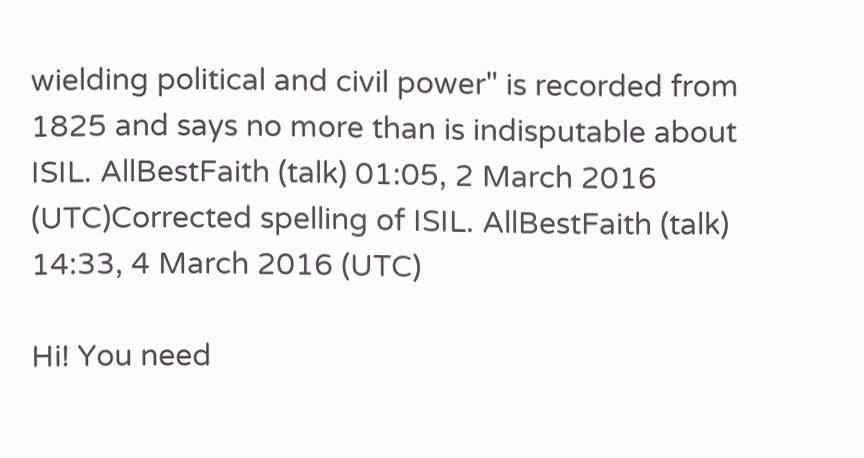wielding political and civil power" is recorded from 1825 and says no more than is indisputable about ISIL. AllBestFaith (talk) 01:05, 2 March 2016 (UTC)Corrected spelling of ISIL. AllBestFaith (talk) 14:33, 4 March 2016 (UTC)

Hi! You need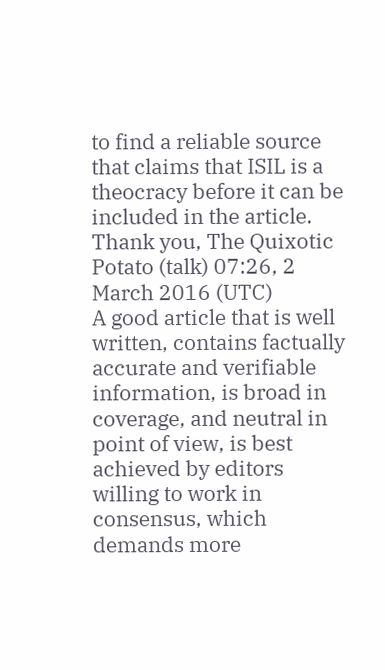to find a reliable source that claims that ISIL is a theocracy before it can be included in the article. Thank you, The Quixotic Potato (talk) 07:26, 2 March 2016 (UTC)
A good article that is well written, contains factually accurate and verifiable information, is broad in coverage, and neutral in point of view, is best achieved by editors willing to work in consensus, which demands more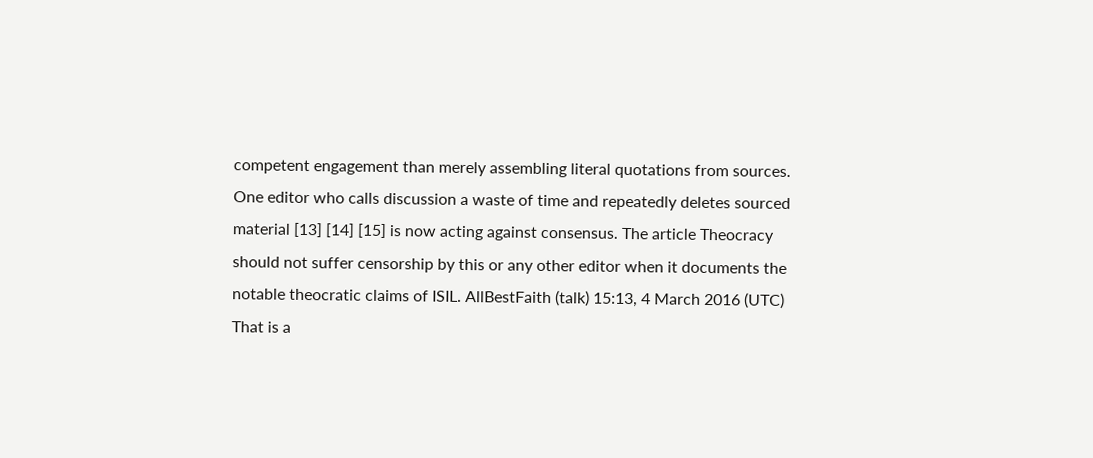competent engagement than merely assembling literal quotations from sources. One editor who calls discussion a waste of time and repeatedly deletes sourced material [13] [14] [15] is now acting against consensus. The article Theocracy should not suffer censorship by this or any other editor when it documents the notable theocratic claims of ISIL. AllBestFaith (talk) 15:13, 4 March 2016 (UTC)
That is a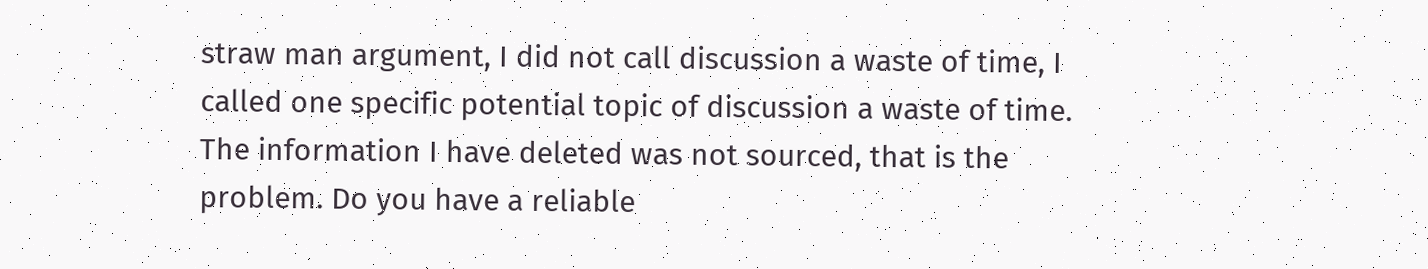straw man argument, I did not call discussion a waste of time, I called one specific potential topic of discussion a waste of time. The information I have deleted was not sourced, that is the problem. Do you have a reliable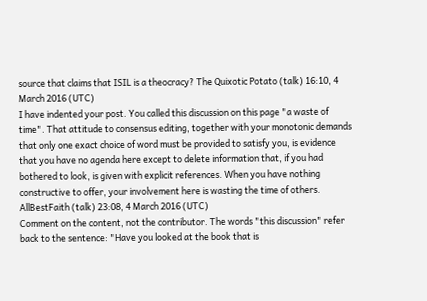source that claims that ISIL is a theocracy? The Quixotic Potato (talk) 16:10, 4 March 2016 (UTC)
I have indented your post. You called this discussion on this page "a waste of time". That attitude to consensus editing, together with your monotonic demands that only one exact choice of word must be provided to satisfy you, is evidence that you have no agenda here except to delete information that, if you had bothered to look, is given with explicit references. When you have nothing constructive to offer, your involvement here is wasting the time of others. AllBestFaith (talk) 23:08, 4 March 2016 (UTC)
Comment on the content, not the contributor. The words "this discussion" refer back to the sentence: "Have you looked at the book that is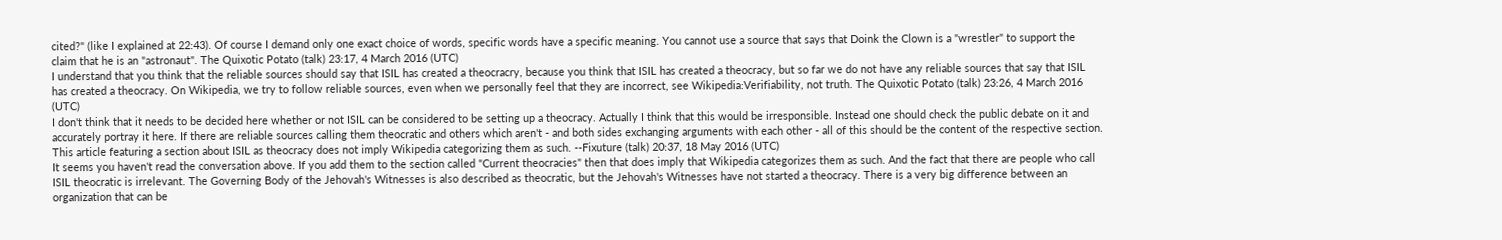cited?" (like I explained at 22:43). Of course I demand only one exact choice of words, specific words have a specific meaning. You cannot use a source that says that Doink the Clown is a "wrestler" to support the claim that he is an "astronaut". The Quixotic Potato (talk) 23:17, 4 March 2016 (UTC)
I understand that you think that the reliable sources should say that ISIL has created a theocracry, because you think that ISIL has created a theocracy, but so far we do not have any reliable sources that say that ISIL has created a theocracy. On Wikipedia, we try to follow reliable sources, even when we personally feel that they are incorrect, see Wikipedia:Verifiability, not truth. The Quixotic Potato (talk) 23:26, 4 March 2016 (UTC)
I don't think that it needs to be decided here whether or not ISIL can be considered to be setting up a theocracy. Actually I think that this would be irresponsible. Instead one should check the public debate on it and accurately portray it here. If there are reliable sources calling them theocratic and others which aren't - and both sides exchanging arguments with each other - all of this should be the content of the respective section. This article featuring a section about ISIL as theocracy does not imply Wikipedia categorizing them as such. --Fixuture (talk) 20:37, 18 May 2016 (UTC)
It seems you haven't read the conversation above. If you add them to the section called "Current theocracies" then that does imply that Wikipedia categorizes them as such. And the fact that there are people who call ISIL theocratic is irrelevant. The Governing Body of the Jehovah's Witnesses is also described as theocratic, but the Jehovah's Witnesses have not started a theocracy. There is a very big difference between an organization that can be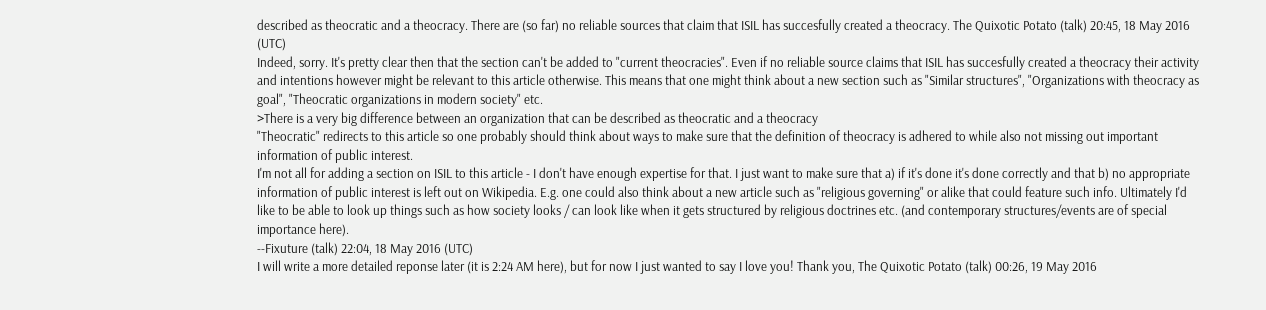described as theocratic and a theocracy. There are (so far) no reliable sources that claim that ISIL has succesfully created a theocracy. The Quixotic Potato (talk) 20:45, 18 May 2016 (UTC)
Indeed, sorry. It's pretty clear then that the section can't be added to "current theocracies". Even if no reliable source claims that ISIL has succesfully created a theocracy their activity and intentions however might be relevant to this article otherwise. This means that one might think about a new section such as "Similar structures", "Organizations with theocracy as goal", "Theocratic organizations in modern society" etc.
>There is a very big difference between an organization that can be described as theocratic and a theocracy
"Theocratic" redirects to this article so one probably should think about ways to make sure that the definition of theocracy is adhered to while also not missing out important information of public interest.
I'm not all for adding a section on ISIL to this article - I don't have enough expertise for that. I just want to make sure that a) if it's done it's done correctly and that b) no appropriate information of public interest is left out on Wikipedia. E.g. one could also think about a new article such as "religious governing" or alike that could feature such info. Ultimately I'd like to be able to look up things such as how society looks / can look like when it gets structured by religious doctrines etc. (and contemporary structures/events are of special importance here).
--Fixuture (talk) 22:04, 18 May 2016 (UTC)
I will write a more detailed reponse later (it is 2:24 AM here), but for now I just wanted to say I love you! Thank you, The Quixotic Potato (talk) 00:26, 19 May 2016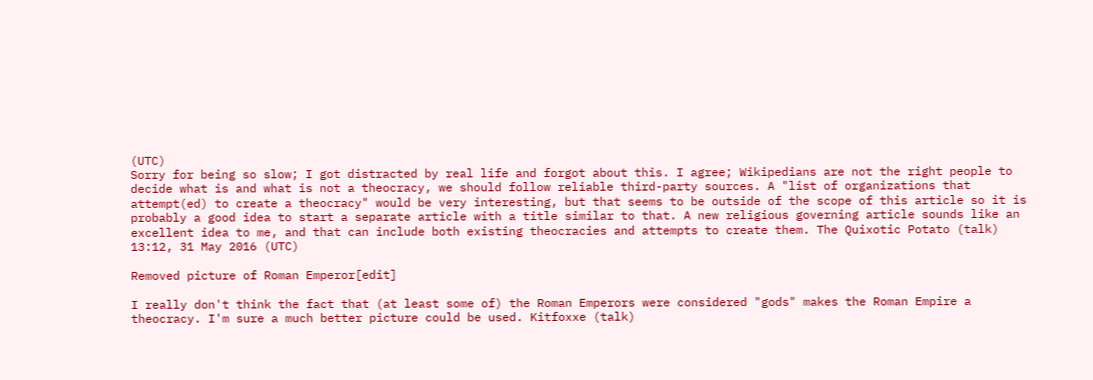(UTC)
Sorry for being so slow; I got distracted by real life and forgot about this. I agree; Wikipedians are not the right people to decide what is and what is not a theocracy, we should follow reliable third-party sources. A "list of organizations that attempt(ed) to create a theocracy" would be very interesting, but that seems to be outside of the scope of this article so it is probably a good idea to start a separate article with a title similar to that. A new religious governing article sounds like an excellent idea to me, and that can include both existing theocracies and attempts to create them. The Quixotic Potato (talk) 13:12, 31 May 2016 (UTC)

Removed picture of Roman Emperor[edit]

I really don't think the fact that (at least some of) the Roman Emperors were considered "gods" makes the Roman Empire a theocracy. I'm sure a much better picture could be used. Kitfoxxe (talk)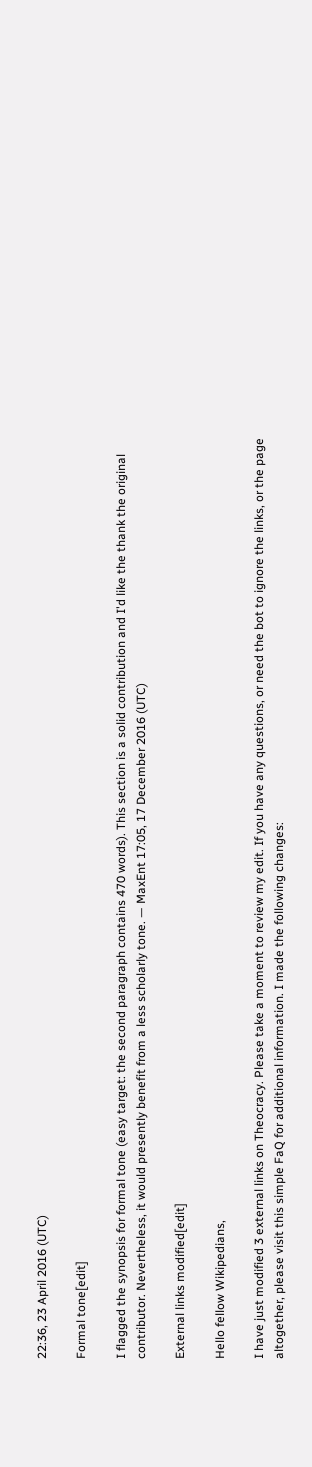22:36, 23 April 2016 (UTC)

Formal tone[edit]

I flagged the synopsis for formal tone (easy target: the second paragraph contains 470 words). This section is a solid contribution and I'd like the thank the original contributor. Nevertheless, it would presently benefit from a less scholarly tone. — MaxEnt 17:05, 17 December 2016 (UTC)

External links modified[edit]

Hello fellow Wikipedians,

I have just modified 3 external links on Theocracy. Please take a moment to review my edit. If you have any questions, or need the bot to ignore the links, or the page altogether, please visit this simple FaQ for additional information. I made the following changes: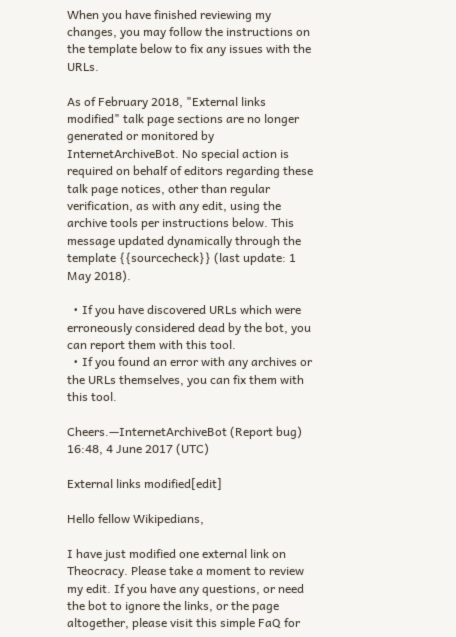When you have finished reviewing my changes, you may follow the instructions on the template below to fix any issues with the URLs.

As of February 2018, "External links modified" talk page sections are no longer generated or monitored by InternetArchiveBot. No special action is required on behalf of editors regarding these talk page notices, other than regular verification, as with any edit, using the archive tools per instructions below. This message updated dynamically through the template {{sourcecheck}} (last update: 1 May 2018).

  • If you have discovered URLs which were erroneously considered dead by the bot, you can report them with this tool.
  • If you found an error with any archives or the URLs themselves, you can fix them with this tool.

Cheers.—InternetArchiveBot (Report bug) 16:48, 4 June 2017 (UTC)

External links modified[edit]

Hello fellow Wikipedians,

I have just modified one external link on Theocracy. Please take a moment to review my edit. If you have any questions, or need the bot to ignore the links, or the page altogether, please visit this simple FaQ for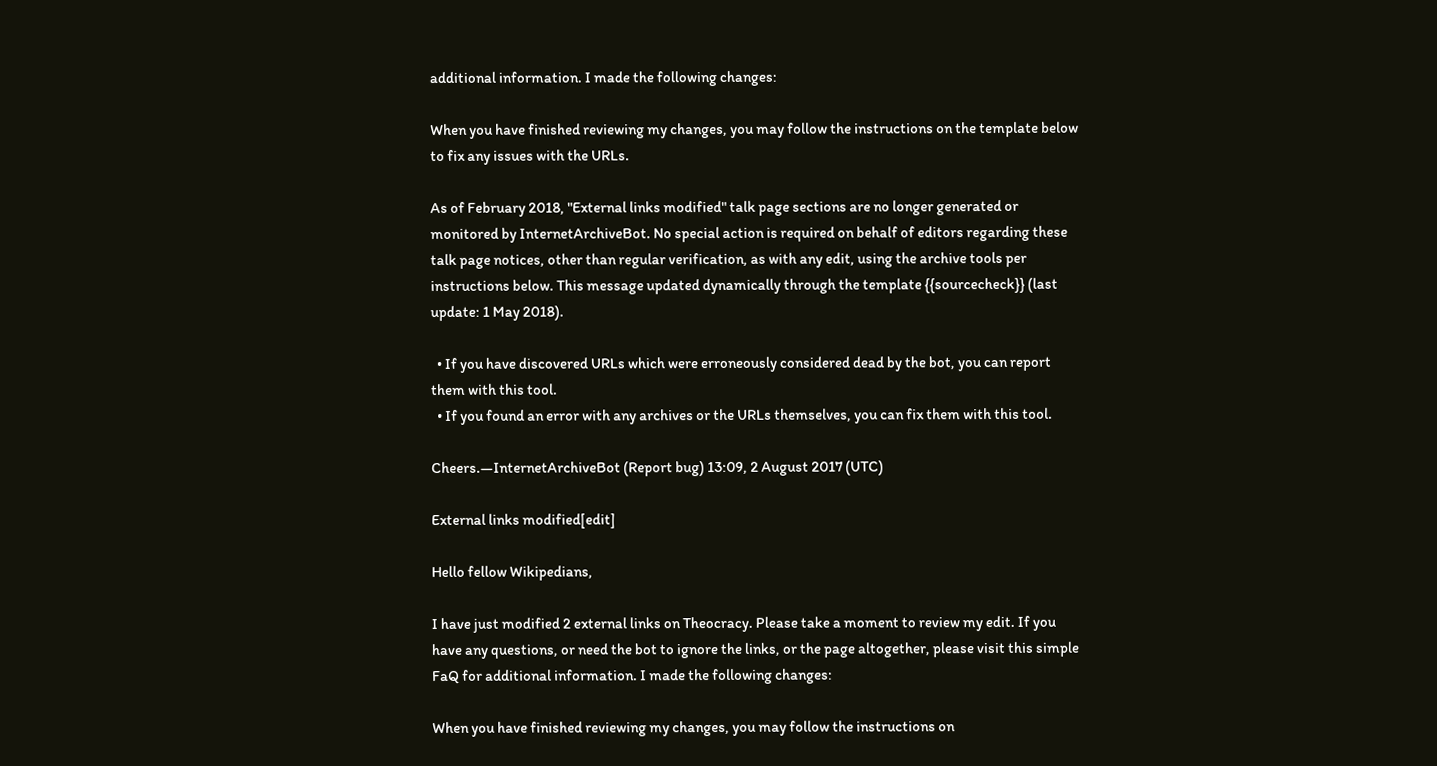additional information. I made the following changes:

When you have finished reviewing my changes, you may follow the instructions on the template below to fix any issues with the URLs.

As of February 2018, "External links modified" talk page sections are no longer generated or monitored by InternetArchiveBot. No special action is required on behalf of editors regarding these talk page notices, other than regular verification, as with any edit, using the archive tools per instructions below. This message updated dynamically through the template {{sourcecheck}} (last update: 1 May 2018).

  • If you have discovered URLs which were erroneously considered dead by the bot, you can report them with this tool.
  • If you found an error with any archives or the URLs themselves, you can fix them with this tool.

Cheers.—InternetArchiveBot (Report bug) 13:09, 2 August 2017 (UTC)

External links modified[edit]

Hello fellow Wikipedians,

I have just modified 2 external links on Theocracy. Please take a moment to review my edit. If you have any questions, or need the bot to ignore the links, or the page altogether, please visit this simple FaQ for additional information. I made the following changes:

When you have finished reviewing my changes, you may follow the instructions on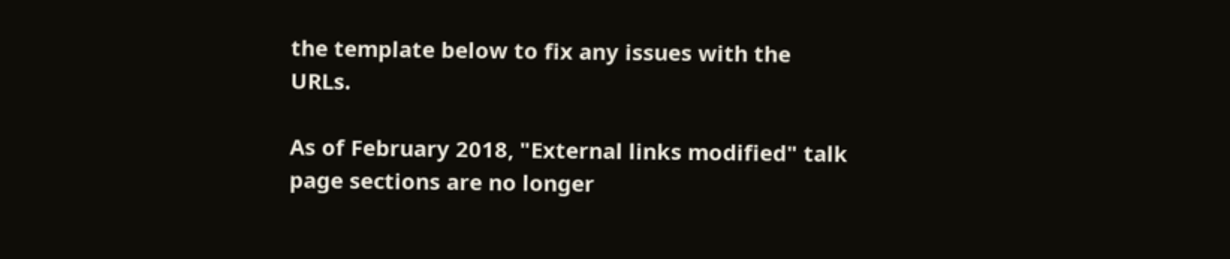the template below to fix any issues with the URLs.

As of February 2018, "External links modified" talk page sections are no longer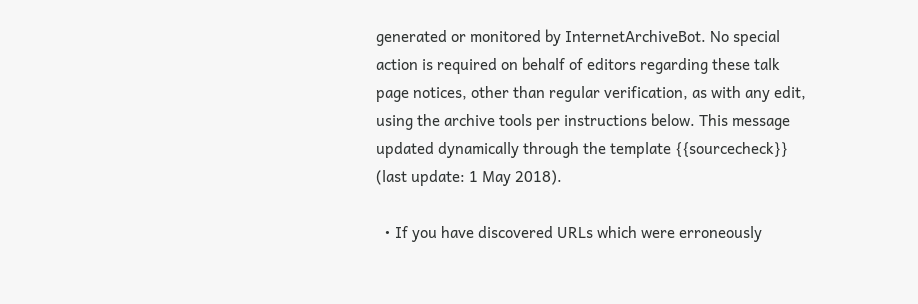generated or monitored by InternetArchiveBot. No special action is required on behalf of editors regarding these talk page notices, other than regular verification, as with any edit, using the archive tools per instructions below. This message updated dynamically through the template {{sourcecheck}} (last update: 1 May 2018).

  • If you have discovered URLs which were erroneously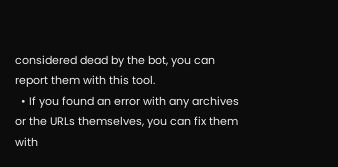considered dead by the bot, you can report them with this tool.
  • If you found an error with any archives or the URLs themselves, you can fix them with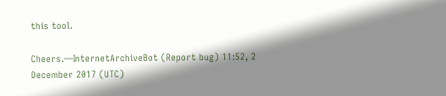this tool.

Cheers.—InternetArchiveBot (Report bug) 11:52, 2 December 2017 (UTC)